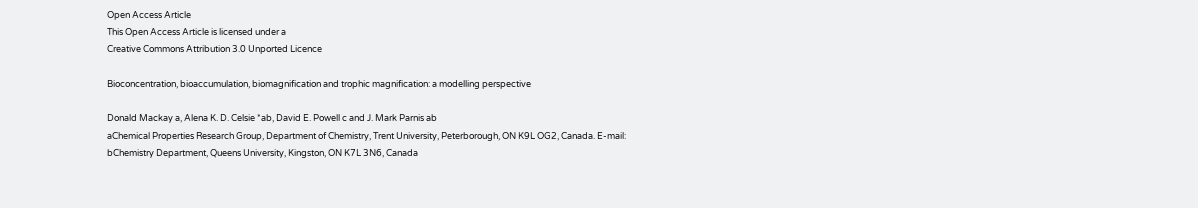Open Access Article
This Open Access Article is licensed under a
Creative Commons Attribution 3.0 Unported Licence

Bioconcentration, bioaccumulation, biomagnification and trophic magnification: a modelling perspective

Donald Mackay a, Alena K. D. Celsie *ab, David E. Powell c and J. Mark Parnis ab
aChemical Properties Research Group, Department of Chemistry, Trent University, Peterborough, ON K9L OG2, Canada. E-mail:
bChemistry Department, Queens University, Kingston, ON K7L 3N6, Canada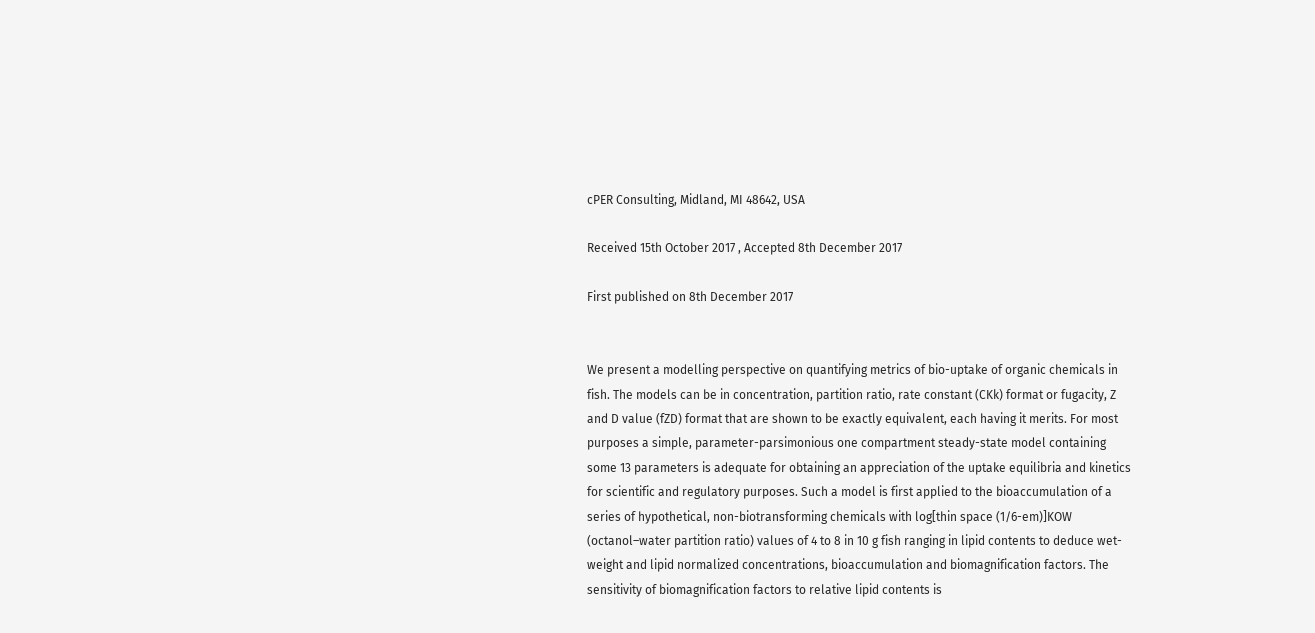cPER Consulting, Midland, MI 48642, USA

Received 15th October 2017 , Accepted 8th December 2017

First published on 8th December 2017


We present a modelling perspective on quantifying metrics of bio-uptake of organic chemicals in fish. The models can be in concentration, partition ratio, rate constant (CKk) format or fugacity, Z and D value (fZD) format that are shown to be exactly equivalent, each having it merits. For most purposes a simple, parameter-parsimonious one compartment steady-state model containing some 13 parameters is adequate for obtaining an appreciation of the uptake equilibria and kinetics for scientific and regulatory purposes. Such a model is first applied to the bioaccumulation of a series of hypothetical, non-biotransforming chemicals with log[thin space (1/6-em)]KOW (octanol–water partition ratio) values of 4 to 8 in 10 g fish ranging in lipid contents to deduce wet-weight and lipid normalized concentrations, bioaccumulation and biomagnification factors. The sensitivity of biomagnification factors to relative lipid contents is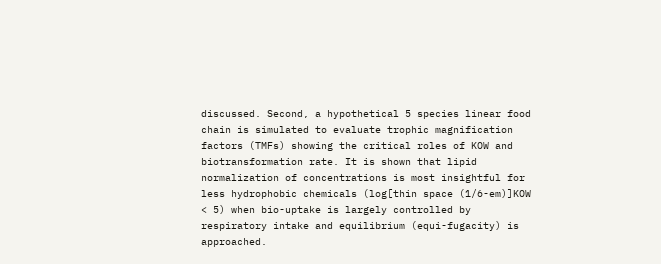discussed. Second, a hypothetical 5 species linear food chain is simulated to evaluate trophic magnification factors (TMFs) showing the critical roles of KOW and biotransformation rate. It is shown that lipid normalization of concentrations is most insightful for less hydrophobic chemicals (log[thin space (1/6-em)]KOW < 5) when bio-uptake is largely controlled by respiratory intake and equilibrium (equi-fugacity) is approached.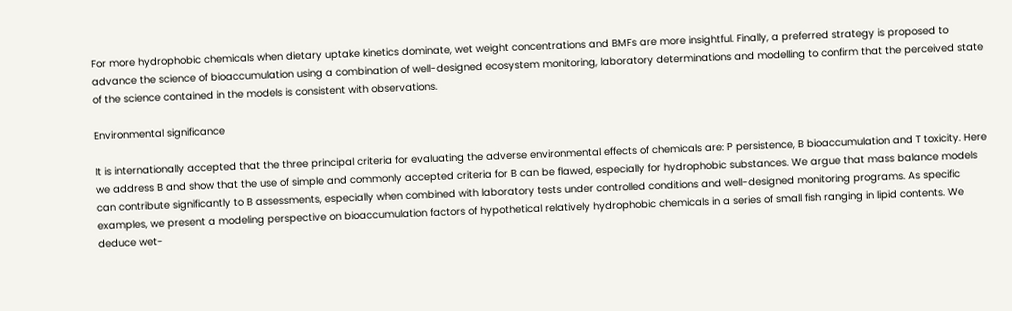For more hydrophobic chemicals when dietary uptake kinetics dominate, wet weight concentrations and BMFs are more insightful. Finally, a preferred strategy is proposed to advance the science of bioaccumulation using a combination of well-designed ecosystem monitoring, laboratory determinations and modelling to confirm that the perceived state of the science contained in the models is consistent with observations.

Environmental significance

It is internationally accepted that the three principal criteria for evaluating the adverse environmental effects of chemicals are: P persistence, B bioaccumulation and T toxicity. Here we address B and show that the use of simple and commonly accepted criteria for B can be flawed, especially for hydrophobic substances. We argue that mass balance models can contribute significantly to B assessments, especially when combined with laboratory tests under controlled conditions and well-designed monitoring programs. As specific examples, we present a modeling perspective on bioaccumulation factors of hypothetical relatively hydrophobic chemicals in a series of small fish ranging in lipid contents. We deduce wet-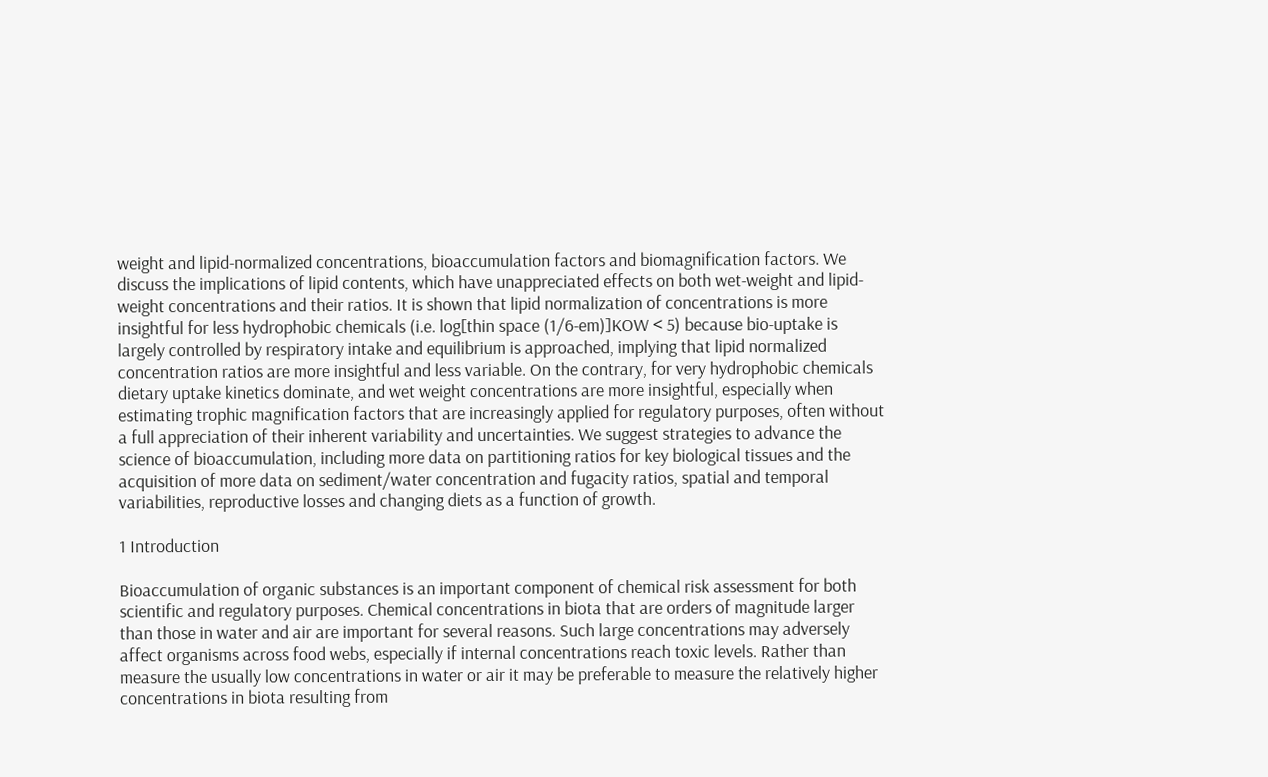weight and lipid-normalized concentrations, bioaccumulation factors and biomagnification factors. We discuss the implications of lipid contents, which have unappreciated effects on both wet-weight and lipid-weight concentrations and their ratios. It is shown that lipid normalization of concentrations is more insightful for less hydrophobic chemicals (i.e. log[thin space (1/6-em)]KOW < 5) because bio-uptake is largely controlled by respiratory intake and equilibrium is approached, implying that lipid normalized concentration ratios are more insightful and less variable. On the contrary, for very hydrophobic chemicals dietary uptake kinetics dominate, and wet weight concentrations are more insightful, especially when estimating trophic magnification factors that are increasingly applied for regulatory purposes, often without a full appreciation of their inherent variability and uncertainties. We suggest strategies to advance the science of bioaccumulation, including more data on partitioning ratios for key biological tissues and the acquisition of more data on sediment/water concentration and fugacity ratios, spatial and temporal variabilities, reproductive losses and changing diets as a function of growth.

1 Introduction

Bioaccumulation of organic substances is an important component of chemical risk assessment for both scientific and regulatory purposes. Chemical concentrations in biota that are orders of magnitude larger than those in water and air are important for several reasons. Such large concentrations may adversely affect organisms across food webs, especially if internal concentrations reach toxic levels. Rather than measure the usually low concentrations in water or air it may be preferable to measure the relatively higher concentrations in biota resulting from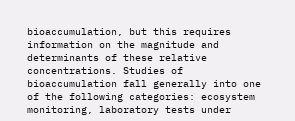bioaccumulation, but this requires information on the magnitude and determinants of these relative concentrations. Studies of bioaccumulation fall generally into one of the following categories: ecosystem monitoring, laboratory tests under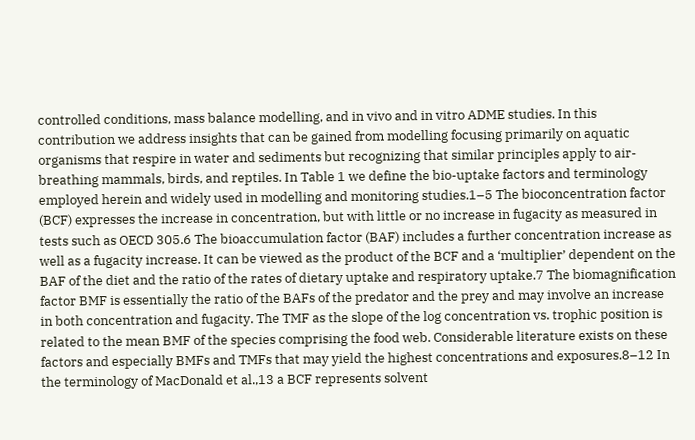controlled conditions, mass balance modelling, and in vivo and in vitro ADME studies. In this contribution we address insights that can be gained from modelling focusing primarily on aquatic organisms that respire in water and sediments but recognizing that similar principles apply to air-breathing mammals, birds, and reptiles. In Table 1 we define the bio-uptake factors and terminology employed herein and widely used in modelling and monitoring studies.1–5 The bioconcentration factor (BCF) expresses the increase in concentration, but with little or no increase in fugacity as measured in tests such as OECD 305.6 The bioaccumulation factor (BAF) includes a further concentration increase as well as a fugacity increase. It can be viewed as the product of the BCF and a ‘multiplier’ dependent on the BAF of the diet and the ratio of the rates of dietary uptake and respiratory uptake.7 The biomagnification factor BMF is essentially the ratio of the BAFs of the predator and the prey and may involve an increase in both concentration and fugacity. The TMF as the slope of the log concentration vs. trophic position is related to the mean BMF of the species comprising the food web. Considerable literature exists on these factors and especially BMFs and TMFs that may yield the highest concentrations and exposures.8–12 In the terminology of MacDonald et al.,13 a BCF represents solvent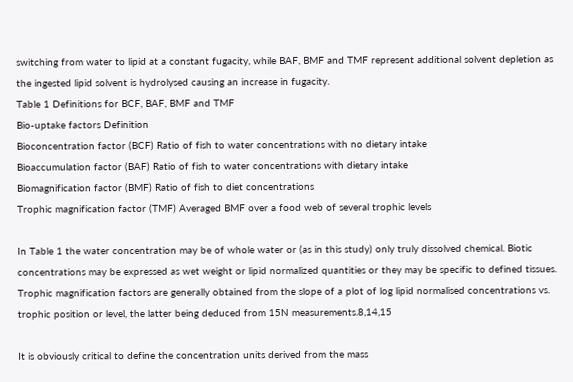switching from water to lipid at a constant fugacity, while BAF, BMF and TMF represent additional solvent depletion as the ingested lipid solvent is hydrolysed causing an increase in fugacity.
Table 1 Definitions for BCF, BAF, BMF and TMF
Bio-uptake factors Definition
Bioconcentration factor (BCF) Ratio of fish to water concentrations with no dietary intake
Bioaccumulation factor (BAF) Ratio of fish to water concentrations with dietary intake
Biomagnification factor (BMF) Ratio of fish to diet concentrations
Trophic magnification factor (TMF) Averaged BMF over a food web of several trophic levels

In Table 1 the water concentration may be of whole water or (as in this study) only truly dissolved chemical. Biotic concentrations may be expressed as wet weight or lipid normalized quantities or they may be specific to defined tissues. Trophic magnification factors are generally obtained from the slope of a plot of log lipid normalised concentrations vs. trophic position or level, the latter being deduced from 15N measurements.8,14,15

It is obviously critical to define the concentration units derived from the mass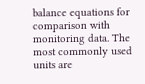balance equations for comparison with monitoring data. The most commonly used units are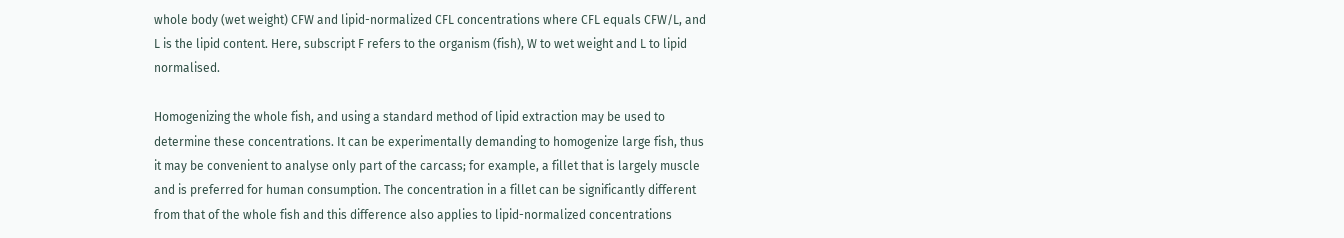whole body (wet weight) CFW and lipid-normalized CFL concentrations where CFL equals CFW/L, and L is the lipid content. Here, subscript F refers to the organism (fish), W to wet weight and L to lipid normalised.

Homogenizing the whole fish, and using a standard method of lipid extraction may be used to determine these concentrations. It can be experimentally demanding to homogenize large fish, thus it may be convenient to analyse only part of the carcass; for example, a fillet that is largely muscle and is preferred for human consumption. The concentration in a fillet can be significantly different from that of the whole fish and this difference also applies to lipid-normalized concentrations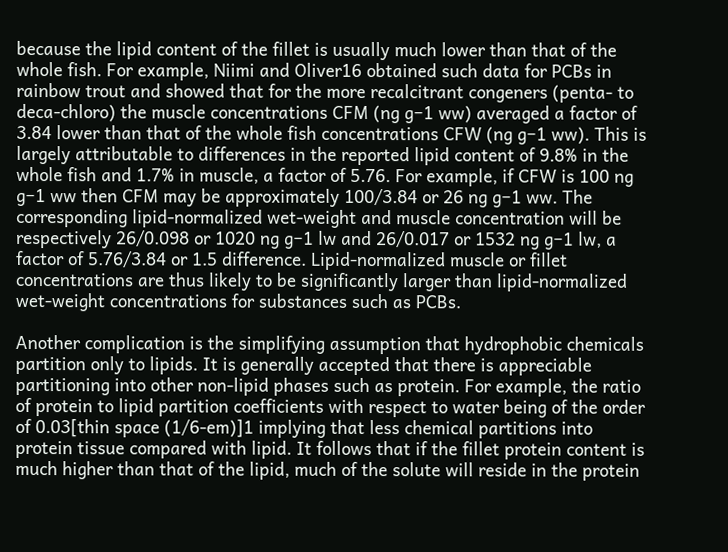because the lipid content of the fillet is usually much lower than that of the whole fish. For example, Niimi and Oliver16 obtained such data for PCBs in rainbow trout and showed that for the more recalcitrant congeners (penta- to deca-chloro) the muscle concentrations CFM (ng g−1 ww) averaged a factor of 3.84 lower than that of the whole fish concentrations CFW (ng g−1 ww). This is largely attributable to differences in the reported lipid content of 9.8% in the whole fish and 1.7% in muscle, a factor of 5.76. For example, if CFW is 100 ng g−1 ww then CFM may be approximately 100/3.84 or 26 ng g−1 ww. The corresponding lipid-normalized wet-weight and muscle concentration will be respectively 26/0.098 or 1020 ng g−1 lw and 26/0.017 or 1532 ng g−1 lw, a factor of 5.76/3.84 or 1.5 difference. Lipid-normalized muscle or fillet concentrations are thus likely to be significantly larger than lipid-normalized wet-weight concentrations for substances such as PCBs.

Another complication is the simplifying assumption that hydrophobic chemicals partition only to lipids. It is generally accepted that there is appreciable partitioning into other non-lipid phases such as protein. For example, the ratio of protein to lipid partition coefficients with respect to water being of the order of 0.03[thin space (1/6-em)]1 implying that less chemical partitions into protein tissue compared with lipid. It follows that if the fillet protein content is much higher than that of the lipid, much of the solute will reside in the protein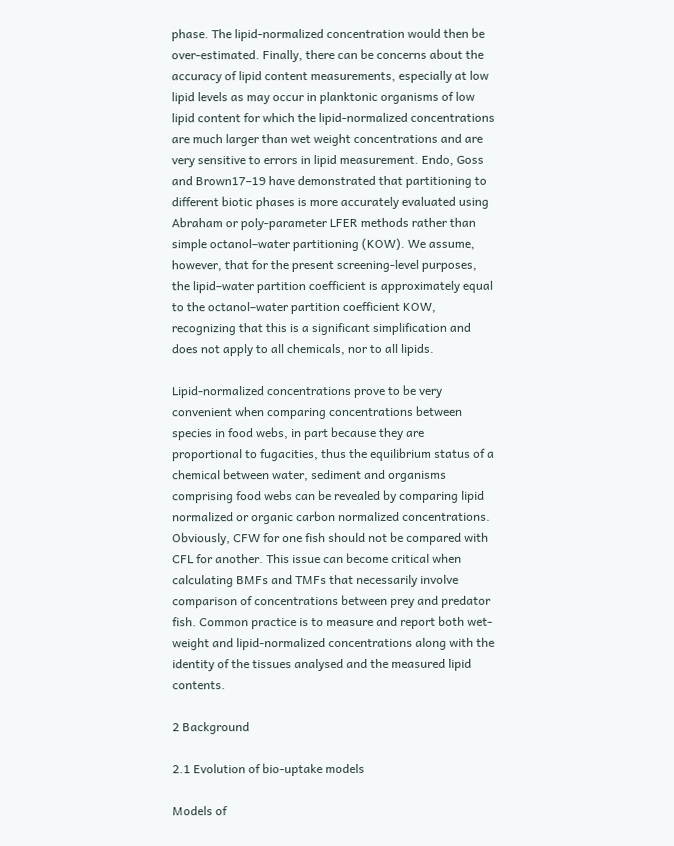phase. The lipid-normalized concentration would then be over-estimated. Finally, there can be concerns about the accuracy of lipid content measurements, especially at low lipid levels as may occur in planktonic organisms of low lipid content for which the lipid-normalized concentrations are much larger than wet weight concentrations and are very sensitive to errors in lipid measurement. Endo, Goss and Brown17–19 have demonstrated that partitioning to different biotic phases is more accurately evaluated using Abraham or poly-parameter LFER methods rather than simple octanol–water partitioning (KOW). We assume, however, that for the present screening-level purposes, the lipid–water partition coefficient is approximately equal to the octanol–water partition coefficient KOW, recognizing that this is a significant simplification and does not apply to all chemicals, nor to all lipids.

Lipid-normalized concentrations prove to be very convenient when comparing concentrations between species in food webs, in part because they are proportional to fugacities, thus the equilibrium status of a chemical between water, sediment and organisms comprising food webs can be revealed by comparing lipid normalized or organic carbon normalized concentrations. Obviously, CFW for one fish should not be compared with CFL for another. This issue can become critical when calculating BMFs and TMFs that necessarily involve comparison of concentrations between prey and predator fish. Common practice is to measure and report both wet-weight and lipid-normalized concentrations along with the identity of the tissues analysed and the measured lipid contents.

2 Background

2.1 Evolution of bio-uptake models

Models of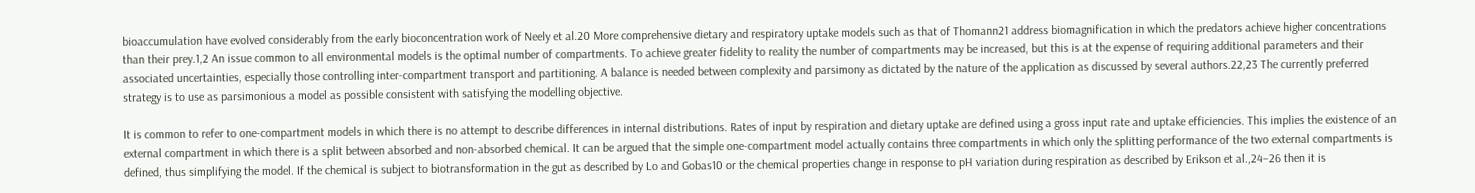bioaccumulation have evolved considerably from the early bioconcentration work of Neely et al.20 More comprehensive dietary and respiratory uptake models such as that of Thomann21 address biomagnification in which the predators achieve higher concentrations than their prey.1,2 An issue common to all environmental models is the optimal number of compartments. To achieve greater fidelity to reality the number of compartments may be increased, but this is at the expense of requiring additional parameters and their associated uncertainties, especially those controlling inter-compartment transport and partitioning. A balance is needed between complexity and parsimony as dictated by the nature of the application as discussed by several authors.22,23 The currently preferred strategy is to use as parsimonious a model as possible consistent with satisfying the modelling objective.

It is common to refer to one-compartment models in which there is no attempt to describe differences in internal distributions. Rates of input by respiration and dietary uptake are defined using a gross input rate and uptake efficiencies. This implies the existence of an external compartment in which there is a split between absorbed and non-absorbed chemical. It can be argued that the simple one-compartment model actually contains three compartments in which only the splitting performance of the two external compartments is defined, thus simplifying the model. If the chemical is subject to biotransformation in the gut as described by Lo and Gobas10 or the chemical properties change in response to pH variation during respiration as described by Erikson et al.,24–26 then it is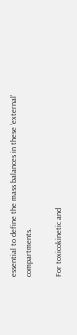essential to define the mass balances in these ‘external’ compartments.

For toxicokinetic and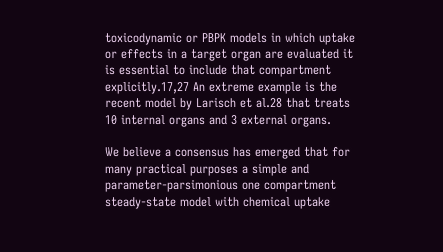toxicodynamic or PBPK models in which uptake or effects in a target organ are evaluated it is essential to include that compartment explicitly.17,27 An extreme example is the recent model by Larisch et al.28 that treats 10 internal organs and 3 external organs.

We believe a consensus has emerged that for many practical purposes a simple and parameter-parsimonious one compartment steady-state model with chemical uptake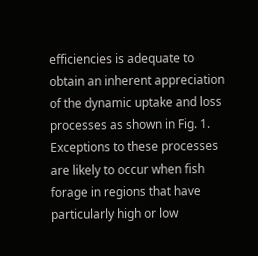efficiencies is adequate to obtain an inherent appreciation of the dynamic uptake and loss processes as shown in Fig. 1. Exceptions to these processes are likely to occur when fish forage in regions that have particularly high or low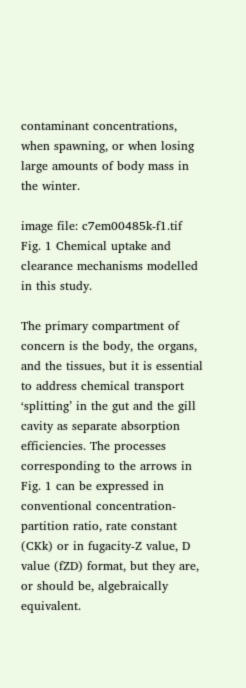contaminant concentrations, when spawning, or when losing large amounts of body mass in the winter.

image file: c7em00485k-f1.tif
Fig. 1 Chemical uptake and clearance mechanisms modelled in this study.

The primary compartment of concern is the body, the organs, and the tissues, but it is essential to address chemical transport ‘splitting’ in the gut and the gill cavity as separate absorption efficiencies. The processes corresponding to the arrows in Fig. 1 can be expressed in conventional concentration-partition ratio, rate constant (CKk) or in fugacity-Z value, D value (fZD) format, but they are, or should be, algebraically equivalent.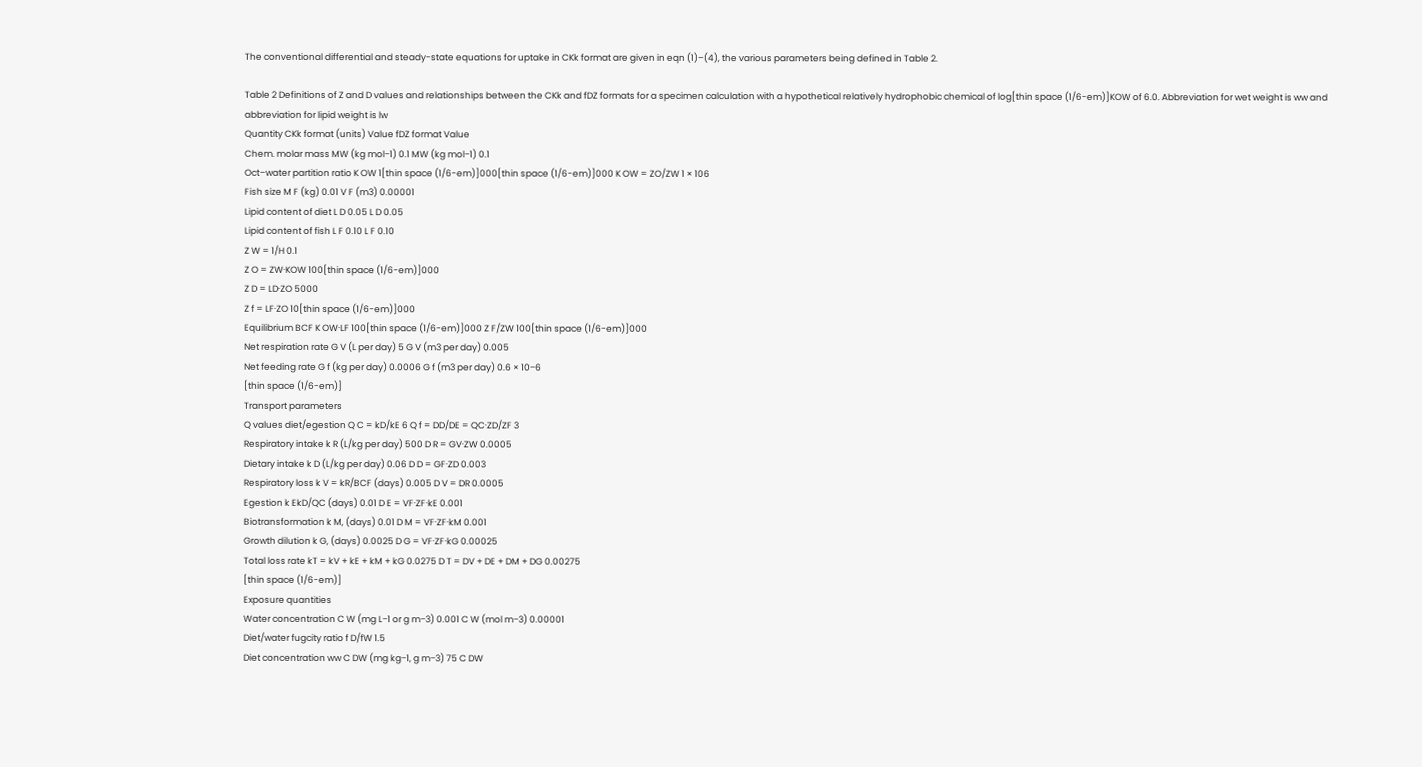The conventional differential and steady-state equations for uptake in CKk format are given in eqn (1)–(4), the various parameters being defined in Table 2.

Table 2 Definitions of Z and D values and relationships between the CKk and fDZ formats for a specimen calculation with a hypothetical relatively hydrophobic chemical of log[thin space (1/6-em)]KOW of 6.0. Abbreviation for wet weight is ww and abbreviation for lipid weight is lw
Quantity CKk format (units) Value fDZ format Value
Chem. molar mass MW (kg mol−1) 0.1 MW (kg mol−1) 0.1
Oct–water partition ratio K OW 1[thin space (1/6-em)]000[thin space (1/6-em)]000 K OW = ZO/ZW 1 × 106
Fish size M F (kg) 0.01 V F (m3) 0.00001
Lipid content of diet L D 0.05 L D 0.05
Lipid content of fish L F 0.10 L F 0.10
Z W = 1/H 0.1
Z O = ZW·KOW 100[thin space (1/6-em)]000
Z D = LD·ZO 5000
Z f = LF·ZO 10[thin space (1/6-em)]000
Equilibrium BCF K OW·LF 100[thin space (1/6-em)]000 Z F/ZW 100[thin space (1/6-em)]000
Net respiration rate G V (L per day) 5 G V (m3 per day) 0.005
Net feeding rate G f (kg per day) 0.0006 G f (m3 per day) 0.6 × 10−6
[thin space (1/6-em)]
Transport parameters
Q values diet/egestion Q C = kD/kE 6 Q f = DD/DE = QC·ZD/ZF 3
Respiratory intake k R (L/kg per day) 500 D R = GV·ZW 0.0005
Dietary intake k D (L/kg per day) 0.06 D D = GF·ZD 0.003
Respiratory loss k V = kR/BCF (days) 0.005 D V = DR 0.0005
Egestion k EkD/QC (days) 0.01 D E = VF·ZF·kE 0.001
Biotransformation k M, (days) 0.01 D M = VF·ZF·kM 0.001
Growth dilution k G, (days) 0.0025 D G = VF·ZF·kG 0.00025
Total loss rate kT = kV + kE + kM + kG 0.0275 D T = DV + DE + DM + DG 0.00275
[thin space (1/6-em)]
Exposure quantities
Water concentration C W (mg L−1 or g m−3) 0.001 C W (mol m−3) 0.00001
Diet/water fugcity ratio f D/fW 1.5
Diet concentration ww C DW (mg kg−1, g m−3) 75 C DW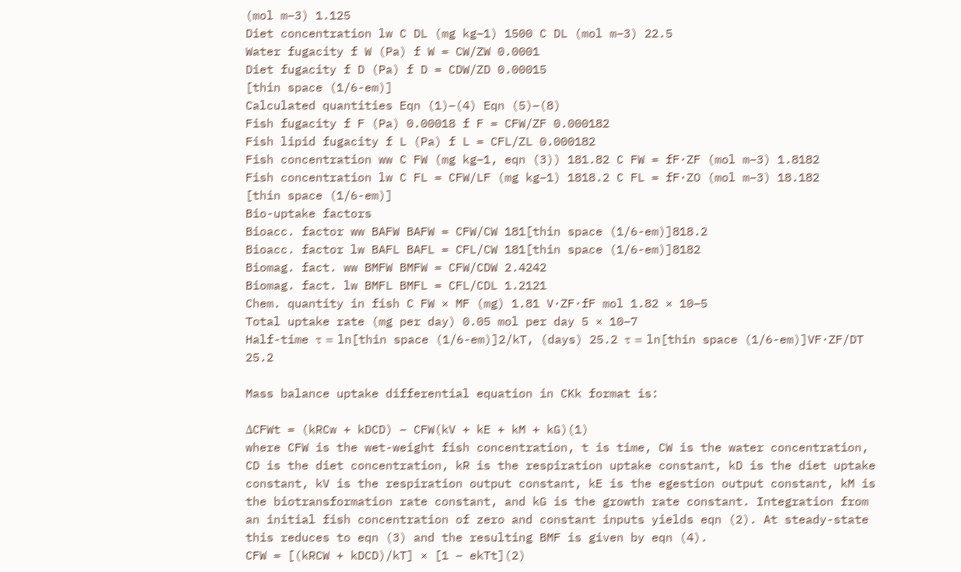(mol m−3) 1.125
Diet concentration lw C DL (mg kg−1) 1500 C DL (mol m−3) 22.5
Water fugacity f W (Pa) f W = CW/ZW 0.0001
Diet fugacity f D (Pa) f D = CDW/ZD 0.00015
[thin space (1/6-em)]
Calculated quantities Eqn (1)–(4) Eqn (5)–(8)
Fish fugacity f F (Pa) 0.00018 f F = CFW/ZF 0.000182
Fish lipid fugacity f L (Pa) f L = CFL/ZL 0.000182
Fish concentration ww C FW (mg kg−1, eqn (3)) 181.82 C FW = fF·ZF (mol m−3) 1.8182
Fish concentration lw C FL = CFW/LF (mg kg−1) 1818.2 C FL = fF·ZO (mol m−3) 18.182
[thin space (1/6-em)]
Bio-uptake factors
Bioacc. factor ww BAFW BAFW = CFW/CW 181[thin space (1/6-em)]818.2
Bioacc. factor lw BAFL BAFL = CFL/CW 181[thin space (1/6-em)]8182
Biomag. fact. ww BMFW BMFW = CFW/CDW 2.4242
Biomag. fact. lw BMFL BMFL = CFL/CDL 1.2121
Chem. quantity in fish C FW × MF (mg) 1.81 V·ZF·fF mol 1.82 × 10−5
Total uptake rate (mg per day) 0.05 mol per day 5 × 10−7
Half-time τ = ln[thin space (1/6-em)]2/kT, (days) 25.2 τ = ln[thin space (1/6-em)]VF·ZF/DT 25.2

Mass balance uptake differential equation in CKk format is:

ΔCFWt = (kRCw + kDCD) − CFW(kV + kE + kM + kG)(1)
where CFW is the wet-weight fish concentration, t is time, CW is the water concentration, CD is the diet concentration, kR is the respiration uptake constant, kD is the diet uptake constant, kV is the respiration output constant, kE is the egestion output constant, kM is the biotransformation rate constant, and kG is the growth rate constant. Integration from an initial fish concentration of zero and constant inputs yields eqn (2). At steady-state this reduces to eqn (3) and the resulting BMF is given by eqn (4).
CFW = [(kRCW + kDCD)/kT] × [1 − ekTt](2)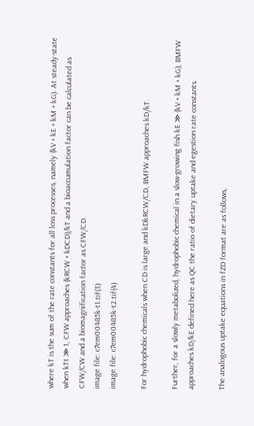where kT is the sum of the rate constants for all loss processes, namely (kV + kE + kM + kG). At steady-state when kTt ≫ 1, CFW approaches (kRCW + kDCD)/kT and a bioaccumulation factor can be calculated as CFW/CW and a biomagnification factor as CFW/CD.
image file: c7em00485k-t1.tif(3)
image file: c7em00485k-t2.tif(4)

For hydrophobic chemicals when CD is large and kDkRCW/CD, BMFW approaches kD/kT.

Further, for a slowly metabolized, hydrophobic chemical in a slow-growing fish kE ≫ (kV + kM + kG), BMFW approaches kD/kE defined here as QC the ratio of dietary uptake and egestion rate constants.

The analogous uptake equations in fZD format are as follows,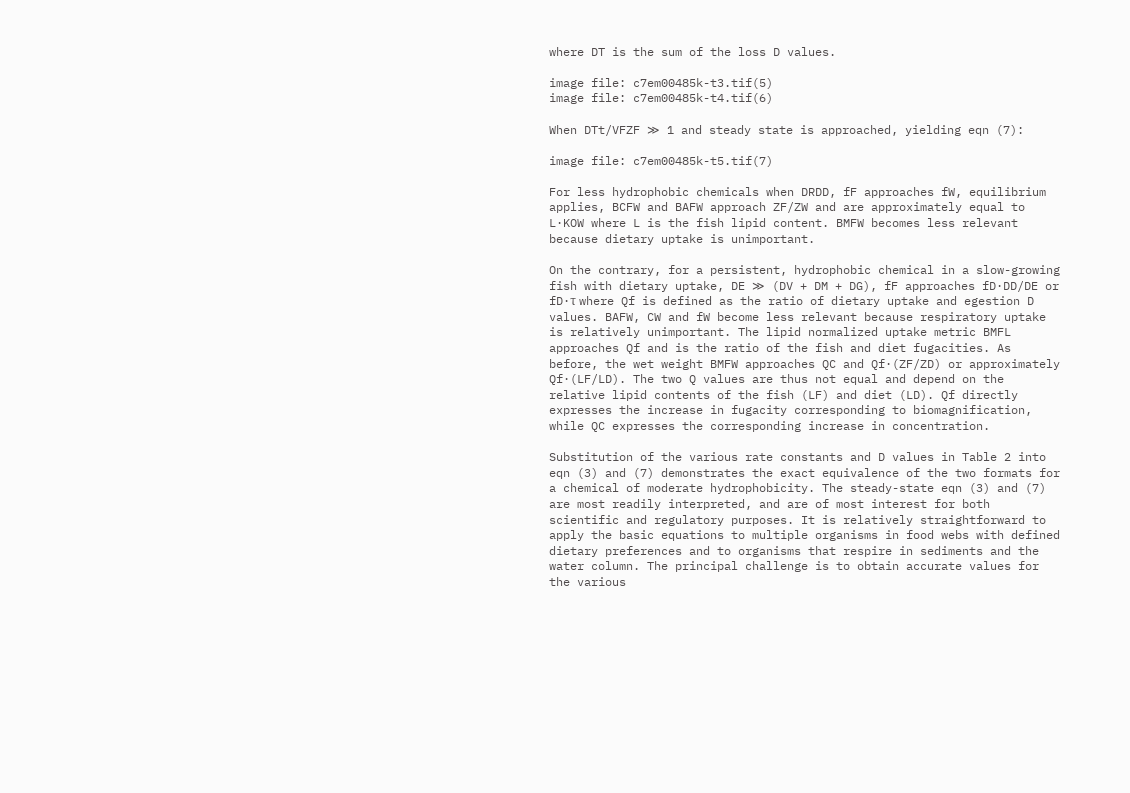where DT is the sum of the loss D values.

image file: c7em00485k-t3.tif(5)
image file: c7em00485k-t4.tif(6)

When DTt/VFZF ≫ 1 and steady state is approached, yielding eqn (7):

image file: c7em00485k-t5.tif(7)

For less hydrophobic chemicals when DRDD, fF approaches fW, equilibrium applies, BCFW and BAFW approach ZF/ZW and are approximately equal to L·KOW where L is the fish lipid content. BMFW becomes less relevant because dietary uptake is unimportant.

On the contrary, for a persistent, hydrophobic chemical in a slow-growing fish with dietary uptake, DE ≫ (DV + DM + DG), fF approaches fD·DD/DE or fD·τ where Qf is defined as the ratio of dietary uptake and egestion D values. BAFW, CW and fW become less relevant because respiratory uptake is relatively unimportant. The lipid normalized uptake metric BMFL approaches Qf and is the ratio of the fish and diet fugacities. As before, the wet weight BMFW approaches QC and Qf·(ZF/ZD) or approximately Qf·(LF/LD). The two Q values are thus not equal and depend on the relative lipid contents of the fish (LF) and diet (LD). Qf directly expresses the increase in fugacity corresponding to biomagnification, while QC expresses the corresponding increase in concentration.

Substitution of the various rate constants and D values in Table 2 into eqn (3) and (7) demonstrates the exact equivalence of the two formats for a chemical of moderate hydrophobicity. The steady-state eqn (3) and (7) are most readily interpreted, and are of most interest for both scientific and regulatory purposes. It is relatively straightforward to apply the basic equations to multiple organisms in food webs with defined dietary preferences and to organisms that respire in sediments and the water column. The principal challenge is to obtain accurate values for the various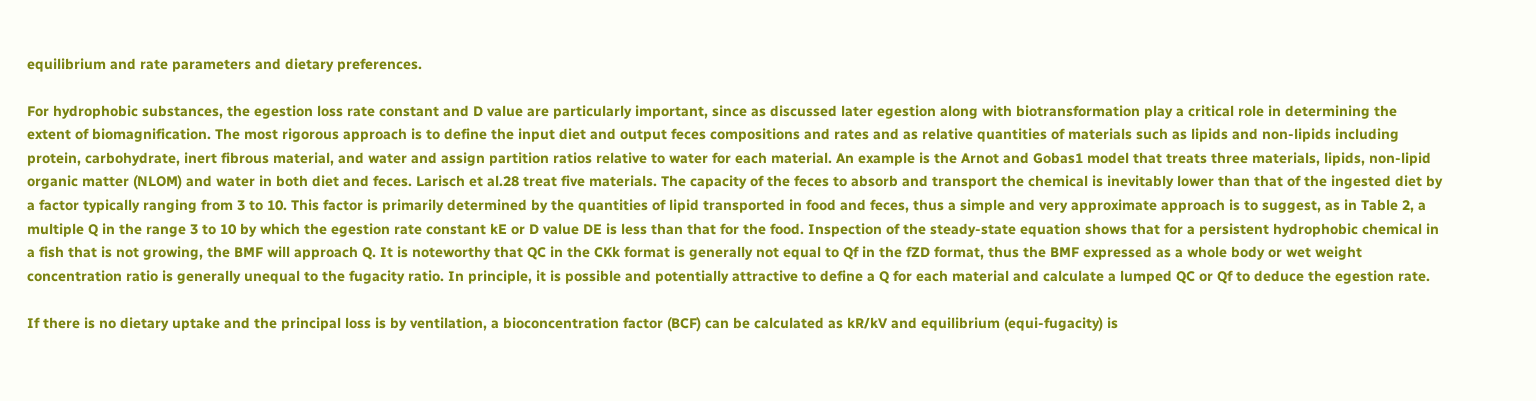equilibrium and rate parameters and dietary preferences.

For hydrophobic substances, the egestion loss rate constant and D value are particularly important, since as discussed later egestion along with biotransformation play a critical role in determining the extent of biomagnification. The most rigorous approach is to define the input diet and output feces compositions and rates and as relative quantities of materials such as lipids and non-lipids including protein, carbohydrate, inert fibrous material, and water and assign partition ratios relative to water for each material. An example is the Arnot and Gobas1 model that treats three materials, lipids, non-lipid organic matter (NLOM) and water in both diet and feces. Larisch et al.28 treat five materials. The capacity of the feces to absorb and transport the chemical is inevitably lower than that of the ingested diet by a factor typically ranging from 3 to 10. This factor is primarily determined by the quantities of lipid transported in food and feces, thus a simple and very approximate approach is to suggest, as in Table 2, a multiple Q in the range 3 to 10 by which the egestion rate constant kE or D value DE is less than that for the food. Inspection of the steady-state equation shows that for a persistent hydrophobic chemical in a fish that is not growing, the BMF will approach Q. It is noteworthy that QC in the CKk format is generally not equal to Qf in the fZD format, thus the BMF expressed as a whole body or wet weight concentration ratio is generally unequal to the fugacity ratio. In principle, it is possible and potentially attractive to define a Q for each material and calculate a lumped QC or Qf to deduce the egestion rate.

If there is no dietary uptake and the principal loss is by ventilation, a bioconcentration factor (BCF) can be calculated as kR/kV and equilibrium (equi-fugacity) is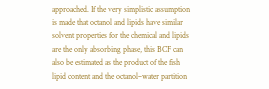approached. If the very simplistic assumption is made that octanol and lipids have similar solvent properties for the chemical and lipids are the only absorbing phase, this BCF can also be estimated as the product of the fish lipid content and the octanol–water partition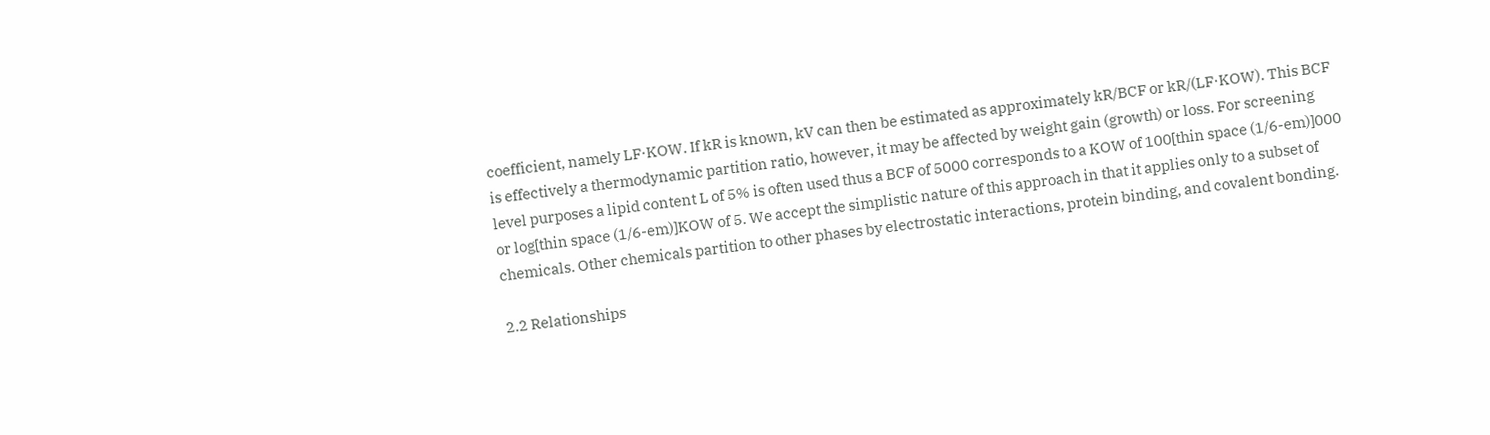coefficient, namely LF·KOW. If kR is known, kV can then be estimated as approximately kR/BCF or kR/(LF·KOW). This BCF is effectively a thermodynamic partition ratio, however, it may be affected by weight gain (growth) or loss. For screening level purposes a lipid content L of 5% is often used thus a BCF of 5000 corresponds to a KOW of 100[thin space (1/6-em)]000 or log[thin space (1/6-em)]KOW of 5. We accept the simplistic nature of this approach in that it applies only to a subset of chemicals. Other chemicals partition to other phases by electrostatic interactions, protein binding, and covalent bonding.

2.2 Relationships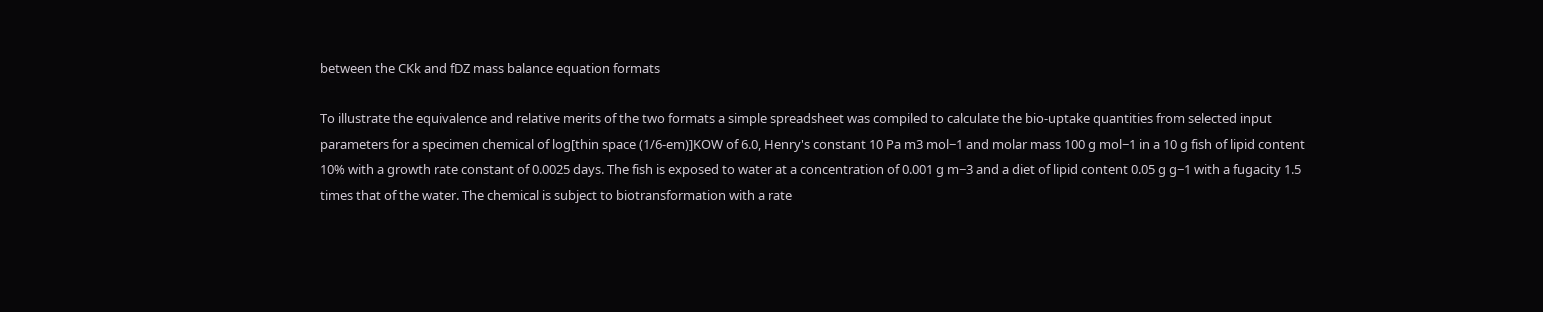between the CKk and fDZ mass balance equation formats

To illustrate the equivalence and relative merits of the two formats a simple spreadsheet was compiled to calculate the bio-uptake quantities from selected input parameters for a specimen chemical of log[thin space (1/6-em)]KOW of 6.0, Henry's constant 10 Pa m3 mol−1 and molar mass 100 g mol−1 in a 10 g fish of lipid content 10% with a growth rate constant of 0.0025 days. The fish is exposed to water at a concentration of 0.001 g m−3 and a diet of lipid content 0.05 g g−1 with a fugacity 1.5 times that of the water. The chemical is subject to biotransformation with a rate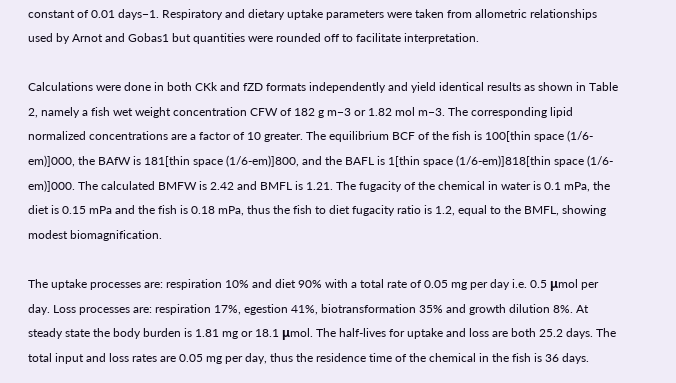constant of 0.01 days−1. Respiratory and dietary uptake parameters were taken from allometric relationships used by Arnot and Gobas1 but quantities were rounded off to facilitate interpretation.

Calculations were done in both CKk and fZD formats independently and yield identical results as shown in Table 2, namely a fish wet weight concentration CFW of 182 g m−3 or 1.82 mol m−3. The corresponding lipid normalized concentrations are a factor of 10 greater. The equilibrium BCF of the fish is 100[thin space (1/6-em)]000, the BAfW is 181[thin space (1/6-em)]800, and the BAFL is 1[thin space (1/6-em)]818[thin space (1/6-em)]000. The calculated BMFW is 2.42 and BMFL is 1.21. The fugacity of the chemical in water is 0.1 mPa, the diet is 0.15 mPa and the fish is 0.18 mPa, thus the fish to diet fugacity ratio is 1.2, equal to the BMFL, showing modest biomagnification.

The uptake processes are: respiration 10% and diet 90% with a total rate of 0.05 mg per day i.e. 0.5 μmol per day. Loss processes are: respiration 17%, egestion 41%, biotransformation 35% and growth dilution 8%. At steady state the body burden is 1.81 mg or 18.1 μmol. The half-lives for uptake and loss are both 25.2 days. The total input and loss rates are 0.05 mg per day, thus the residence time of the chemical in the fish is 36 days.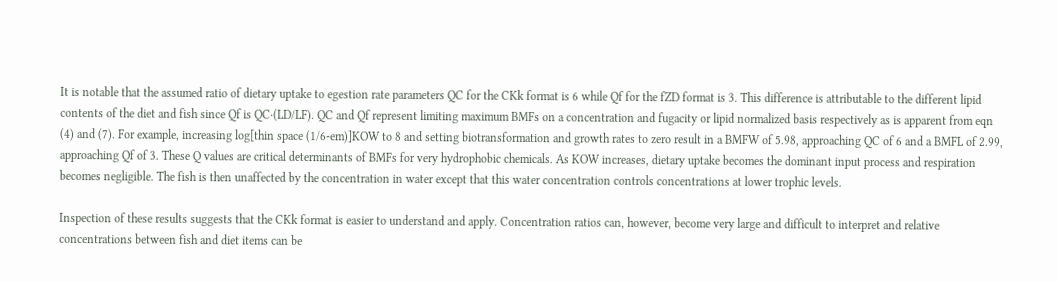It is notable that the assumed ratio of dietary uptake to egestion rate parameters QC for the CKk format is 6 while Qf for the fZD format is 3. This difference is attributable to the different lipid contents of the diet and fish since Qf is QC·(LD/LF). QC and Qf represent limiting maximum BMFs on a concentration and fugacity or lipid normalized basis respectively as is apparent from eqn (4) and (7). For example, increasing log[thin space (1/6-em)]KOW to 8 and setting biotransformation and growth rates to zero result in a BMFW of 5.98, approaching QC of 6 and a BMFL of 2.99, approaching Qf of 3. These Q values are critical determinants of BMFs for very hydrophobic chemicals. As KOW increases, dietary uptake becomes the dominant input process and respiration becomes negligible. The fish is then unaffected by the concentration in water except that this water concentration controls concentrations at lower trophic levels.

Inspection of these results suggests that the CKk format is easier to understand and apply. Concentration ratios can, however, become very large and difficult to interpret and relative concentrations between fish and diet items can be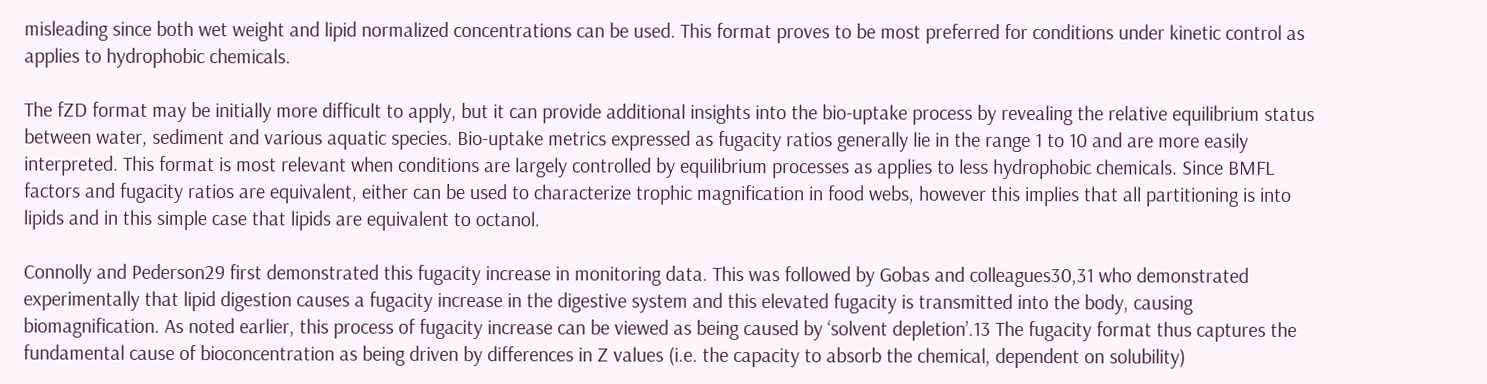misleading since both wet weight and lipid normalized concentrations can be used. This format proves to be most preferred for conditions under kinetic control as applies to hydrophobic chemicals.

The fZD format may be initially more difficult to apply, but it can provide additional insights into the bio-uptake process by revealing the relative equilibrium status between water, sediment and various aquatic species. Bio-uptake metrics expressed as fugacity ratios generally lie in the range 1 to 10 and are more easily interpreted. This format is most relevant when conditions are largely controlled by equilibrium processes as applies to less hydrophobic chemicals. Since BMFL factors and fugacity ratios are equivalent, either can be used to characterize trophic magnification in food webs, however this implies that all partitioning is into lipids and in this simple case that lipids are equivalent to octanol.

Connolly and Pederson29 first demonstrated this fugacity increase in monitoring data. This was followed by Gobas and colleagues30,31 who demonstrated experimentally that lipid digestion causes a fugacity increase in the digestive system and this elevated fugacity is transmitted into the body, causing biomagnification. As noted earlier, this process of fugacity increase can be viewed as being caused by ‘solvent depletion’.13 The fugacity format thus captures the fundamental cause of bioconcentration as being driven by differences in Z values (i.e. the capacity to absorb the chemical, dependent on solubility)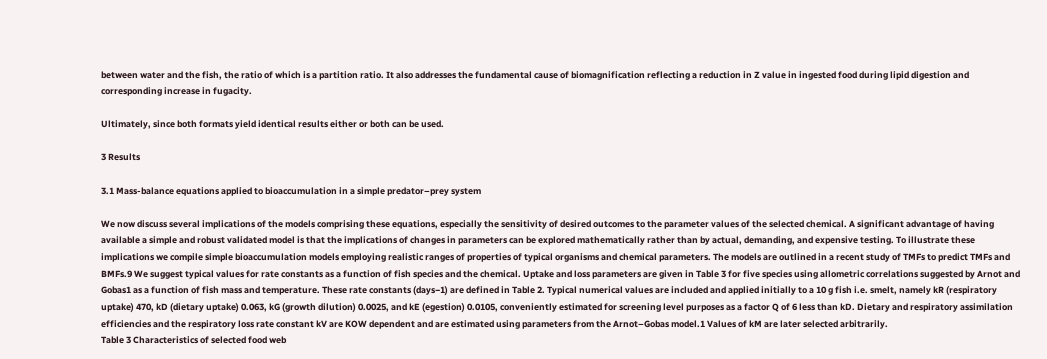between water and the fish, the ratio of which is a partition ratio. It also addresses the fundamental cause of biomagnification reflecting a reduction in Z value in ingested food during lipid digestion and corresponding increase in fugacity.

Ultimately, since both formats yield identical results either or both can be used.

3 Results

3.1 Mass-balance equations applied to bioaccumulation in a simple predator–prey system

We now discuss several implications of the models comprising these equations, especially the sensitivity of desired outcomes to the parameter values of the selected chemical. A significant advantage of having available a simple and robust validated model is that the implications of changes in parameters can be explored mathematically rather than by actual, demanding, and expensive testing. To illustrate these implications we compile simple bioaccumulation models employing realistic ranges of properties of typical organisms and chemical parameters. The models are outlined in a recent study of TMFs to predict TMFs and BMFs.9 We suggest typical values for rate constants as a function of fish species and the chemical. Uptake and loss parameters are given in Table 3 for five species using allometric correlations suggested by Arnot and Gobas1 as a function of fish mass and temperature. These rate constants (days−1) are defined in Table 2. Typical numerical values are included and applied initially to a 10 g fish i.e. smelt, namely kR (respiratory uptake) 470, kD (dietary uptake) 0.063, kG (growth dilution) 0.0025, and kE (egestion) 0.0105, conveniently estimated for screening level purposes as a factor Q of 6 less than kD. Dietary and respiratory assimilation efficiencies and the respiratory loss rate constant kV are KOW dependent and are estimated using parameters from the Arnot–Gobas model.1 Values of kM are later selected arbitrarily.
Table 3 Characteristics of selected food web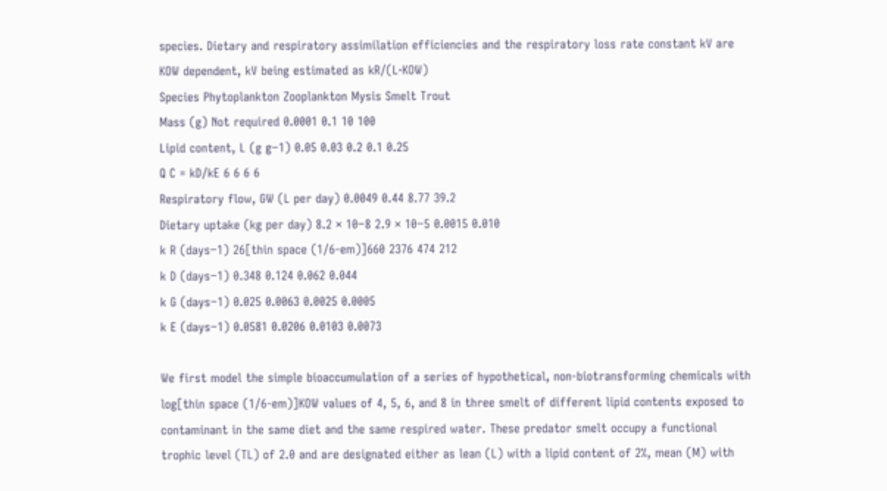species. Dietary and respiratory assimilation efficiencies and the respiratory loss rate constant kV are KOW dependent, kV being estimated as kR/(L·KOW)
Species Phytoplankton Zooplankton Mysis Smelt Trout
Mass (g) Not required 0.0001 0.1 10 100
Lipid content, L (g g−1) 0.05 0.03 0.2 0.1 0.25
Q C = kD/kE 6 6 6 6
Respiratory flow, GW (L per day) 0.0049 0.44 8.77 39.2
Dietary uptake (kg per day) 8.2 × 10−8 2.9 × 10−5 0.0015 0.010
k R (days−1) 26[thin space (1/6-em)]660 2376 474 212
k D (days−1) 0.348 0.124 0.062 0.044
k G (days−1) 0.025 0.0063 0.0025 0.0005
k E (days−1) 0.0581 0.0206 0.0103 0.0073

We first model the simple bioaccumulation of a series of hypothetical, non-biotransforming chemicals with log[thin space (1/6-em)]KOW values of 4, 5, 6, and 8 in three smelt of different lipid contents exposed to contaminant in the same diet and the same respired water. These predator smelt occupy a functional trophic level (TL) of 2.0 and are designated either as lean (L) with a lipid content of 2%, mean (M) with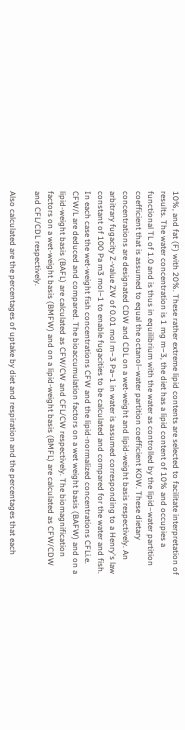10%, and fat (F) with 20%. These rather extreme lipid contents are selected to facilitate interpretation of results. The water concentration is 1 mg m−3, the diet has a lipid content of 10% and occupies a functional TL of 1.0 and is thus in equilibrium with the water as controlled by the lipid–water partition coefficient that is assumed to equal the octanol–water partition coefficient KOW. These dietary concentrations are designated CDW and CDL on a wet-weight and lipid-weight basis respectively. An arbitrary fugacity Z-value ZW of 0.01 mol m−3 Pa−1 in water is assumed corresponding to a Henry's law constant of 100 Pa m3 mol−1 to enable fugacities to be calculated and compared for the water and fish. In each case the wet-weight fish concentrations CFW and the lipid-normalized concentrations CFLi.e. CFW/L are deduced and compared. The bioaccumulation factors on a wet weight basis (BAFW) and on a lipid-weight basis (BAFL) are calculated as CFW/CW and CFL/CW respectively. The biomagnification factors on a wet-weight basis (BMFW) and on a lipid-weight basis (BMFL) are calculated as CFW/CDW and CFL/CDL respectively.

Also calculated are the percentages of uptake by diet and respiration and the percentages that each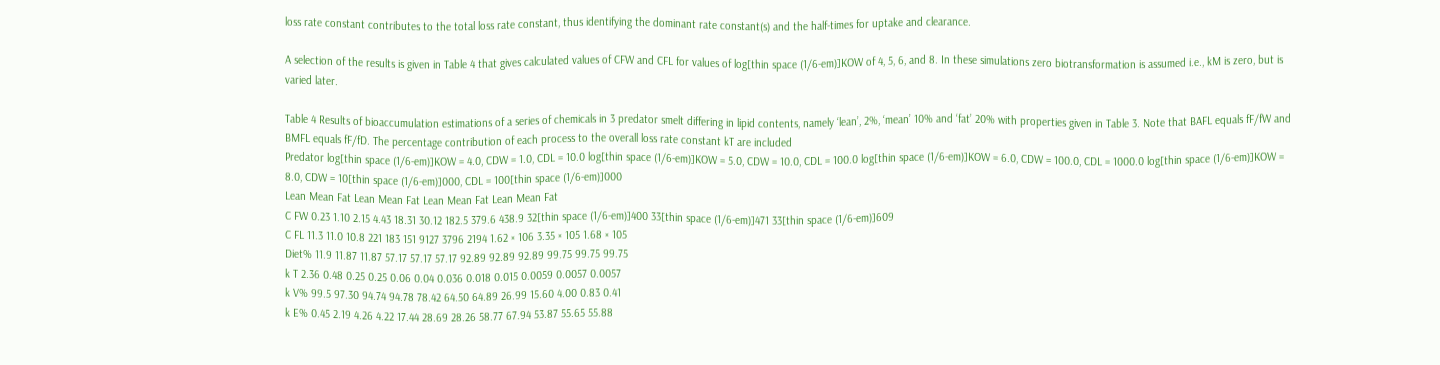loss rate constant contributes to the total loss rate constant, thus identifying the dominant rate constant(s) and the half-times for uptake and clearance.

A selection of the results is given in Table 4 that gives calculated values of CFW and CFL for values of log[thin space (1/6-em)]KOW of 4, 5, 6, and 8. In these simulations zero biotransformation is assumed i.e., kM is zero, but is varied later.

Table 4 Results of bioaccumulation estimations of a series of chemicals in 3 predator smelt differing in lipid contents, namely ‘lean’, 2%, ‘mean’ 10% and ‘fat’ 20% with properties given in Table 3. Note that BAFL equals fF/fW and BMFL equals fF/fD. The percentage contribution of each process to the overall loss rate constant kT are included
Predator log[thin space (1/6-em)]KOW = 4.0, CDW = 1.0, CDL = 10.0 log[thin space (1/6-em)]KOW = 5.0, CDW = 10.0, CDL = 100.0 log[thin space (1/6-em)]KOW = 6.0, CDW = 100.0, CDL = 1000.0 log[thin space (1/6-em)]KOW = 8.0, CDW = 10[thin space (1/6-em)]000, CDL = 100[thin space (1/6-em)]000
Lean Mean Fat Lean Mean Fat Lean Mean Fat Lean Mean Fat
C FW 0.23 1.10 2.15 4.43 18.31 30.12 182.5 379.6 438.9 32[thin space (1/6-em)]400 33[thin space (1/6-em)]471 33[thin space (1/6-em)]609
C FL 11.3 11.0 10.8 221 183 151 9127 3796 2194 1.62 × 106 3.35 × 105 1.68 × 105
Diet% 11.9 11.87 11.87 57.17 57.17 57.17 92.89 92.89 92.89 99.75 99.75 99.75
k T 2.36 0.48 0.25 0.25 0.06 0.04 0.036 0.018 0.015 0.0059 0.0057 0.0057
k V% 99.5 97.30 94.74 94.78 78.42 64.50 64.89 26.99 15.60 4.00 0.83 0.41
k E% 0.45 2.19 4.26 4.22 17.44 28.69 28.26 58.77 67.94 53.87 55.65 55.88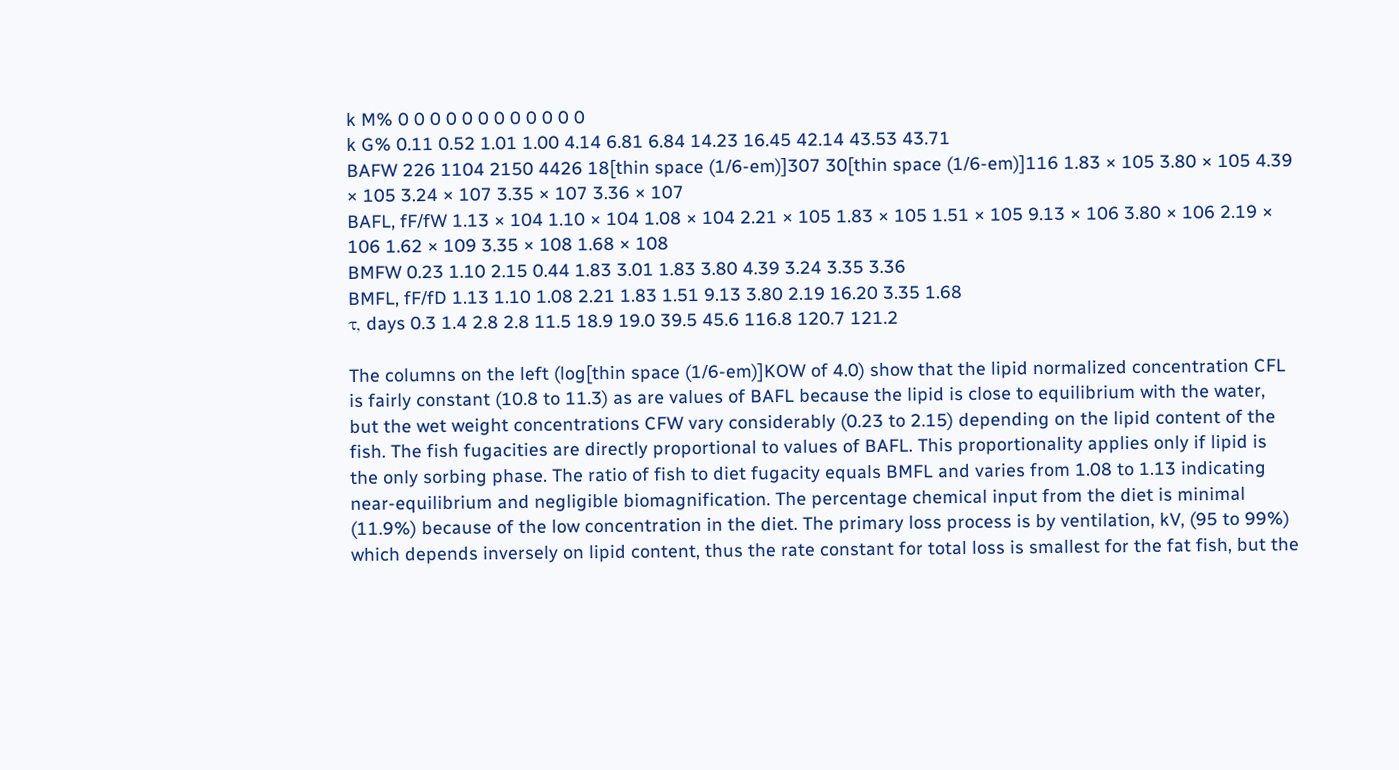k M% 0 0 0 0 0 0 0 0 0 0 0 0
k G% 0.11 0.52 1.01 1.00 4.14 6.81 6.84 14.23 16.45 42.14 43.53 43.71
BAFW 226 1104 2150 4426 18[thin space (1/6-em)]307 30[thin space (1/6-em)]116 1.83 × 105 3.80 × 105 4.39 × 105 3.24 × 107 3.35 × 107 3.36 × 107
BAFL, fF/fW 1.13 × 104 1.10 × 104 1.08 × 104 2.21 × 105 1.83 × 105 1.51 × 105 9.13 × 106 3.80 × 106 2.19 × 106 1.62 × 109 3.35 × 108 1.68 × 108
BMFW 0.23 1.10 2.15 0.44 1.83 3.01 1.83 3.80 4.39 3.24 3.35 3.36
BMFL, fF/fD 1.13 1.10 1.08 2.21 1.83 1.51 9.13 3.80 2.19 16.20 3.35 1.68
τ, days 0.3 1.4 2.8 2.8 11.5 18.9 19.0 39.5 45.6 116.8 120.7 121.2

The columns on the left (log[thin space (1/6-em)]KOW of 4.0) show that the lipid normalized concentration CFL is fairly constant (10.8 to 11.3) as are values of BAFL because the lipid is close to equilibrium with the water, but the wet weight concentrations CFW vary considerably (0.23 to 2.15) depending on the lipid content of the fish. The fish fugacities are directly proportional to values of BAFL. This proportionality applies only if lipid is the only sorbing phase. The ratio of fish to diet fugacity equals BMFL and varies from 1.08 to 1.13 indicating near-equilibrium and negligible biomagnification. The percentage chemical input from the diet is minimal (11.9%) because of the low concentration in the diet. The primary loss process is by ventilation, kV, (95 to 99%) which depends inversely on lipid content, thus the rate constant for total loss is smallest for the fat fish, but the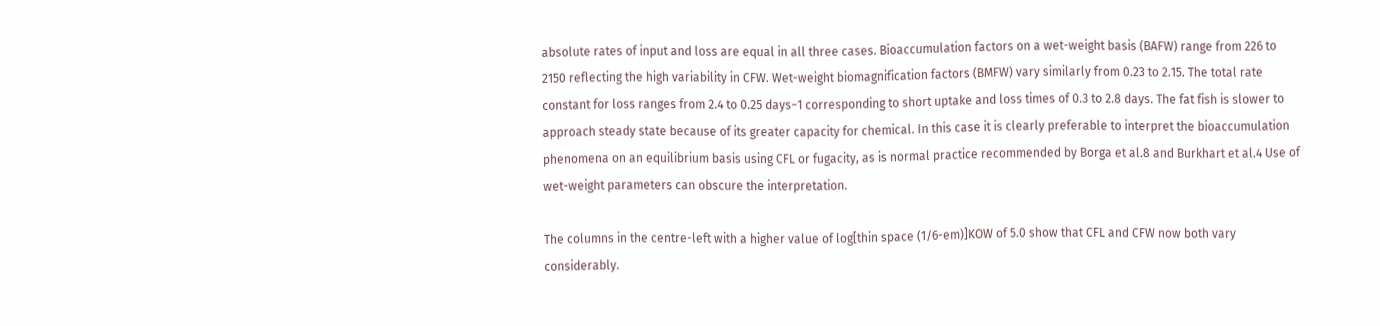absolute rates of input and loss are equal in all three cases. Bioaccumulation factors on a wet-weight basis (BAFW) range from 226 to 2150 reflecting the high variability in CFW. Wet-weight biomagnification factors (BMFW) vary similarly from 0.23 to 2.15. The total rate constant for loss ranges from 2.4 to 0.25 days−1 corresponding to short uptake and loss times of 0.3 to 2.8 days. The fat fish is slower to approach steady state because of its greater capacity for chemical. In this case it is clearly preferable to interpret the bioaccumulation phenomena on an equilibrium basis using CFL or fugacity, as is normal practice recommended by Borga et al.8 and Burkhart et al.4 Use of wet-weight parameters can obscure the interpretation.

The columns in the centre-left with a higher value of log[thin space (1/6-em)]KOW of 5.0 show that CFL and CFW now both vary considerably.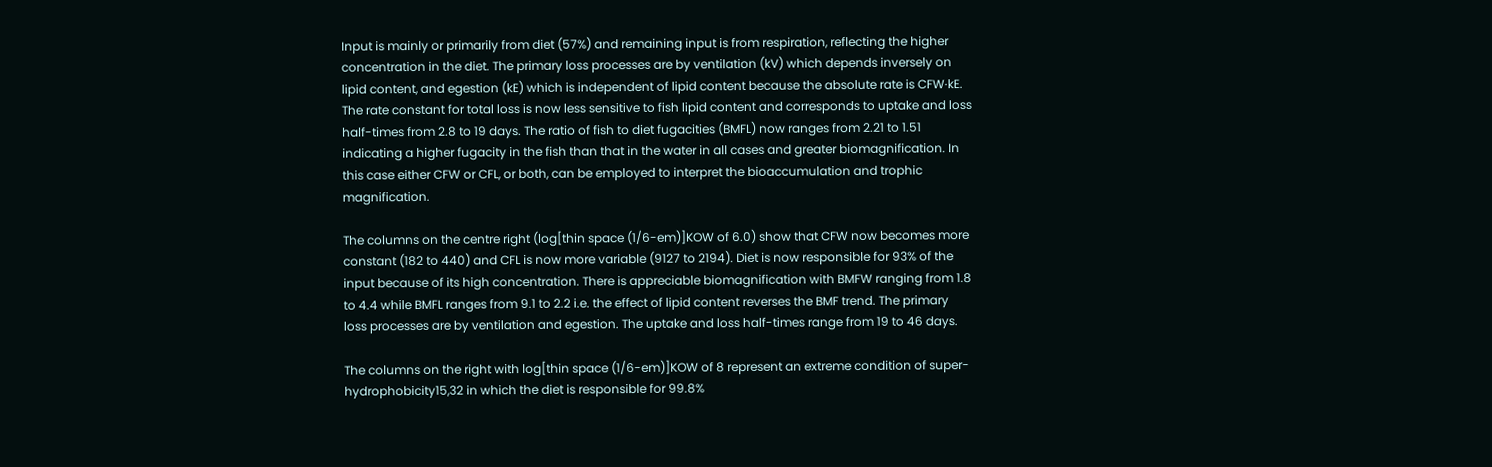Input is mainly or primarily from diet (57%) and remaining input is from respiration, reflecting the higher concentration in the diet. The primary loss processes are by ventilation (kV) which depends inversely on lipid content, and egestion (kE) which is independent of lipid content because the absolute rate is CFW·kE. The rate constant for total loss is now less sensitive to fish lipid content and corresponds to uptake and loss half-times from 2.8 to 19 days. The ratio of fish to diet fugacities (BMFL) now ranges from 2.21 to 1.51 indicating a higher fugacity in the fish than that in the water in all cases and greater biomagnification. In this case either CFW or CFL, or both, can be employed to interpret the bioaccumulation and trophic magnification.

The columns on the centre right (log[thin space (1/6-em)]KOW of 6.0) show that CFW now becomes more constant (182 to 440) and CFL is now more variable (9127 to 2194). Diet is now responsible for 93% of the input because of its high concentration. There is appreciable biomagnification with BMFW ranging from 1.8 to 4.4 while BMFL ranges from 9.1 to 2.2 i.e. the effect of lipid content reverses the BMF trend. The primary loss processes are by ventilation and egestion. The uptake and loss half-times range from 19 to 46 days.

The columns on the right with log[thin space (1/6-em)]KOW of 8 represent an extreme condition of super-hydrophobicity15,32 in which the diet is responsible for 99.8%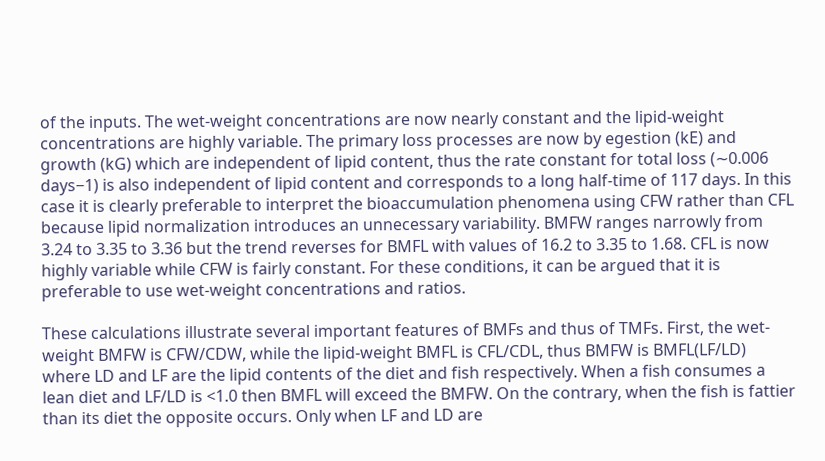of the inputs. The wet-weight concentrations are now nearly constant and the lipid-weight concentrations are highly variable. The primary loss processes are now by egestion (kE) and growth (kG) which are independent of lipid content, thus the rate constant for total loss (∼0.006 days−1) is also independent of lipid content and corresponds to a long half-time of 117 days. In this case it is clearly preferable to interpret the bioaccumulation phenomena using CFW rather than CFL because lipid normalization introduces an unnecessary variability. BMFW ranges narrowly from 3.24 to 3.35 to 3.36 but the trend reverses for BMFL with values of 16.2 to 3.35 to 1.68. CFL is now highly variable while CFW is fairly constant. For these conditions, it can be argued that it is preferable to use wet-weight concentrations and ratios.

These calculations illustrate several important features of BMFs and thus of TMFs. First, the wet-weight BMFW is CFW/CDW, while the lipid-weight BMFL is CFL/CDL, thus BMFW is BMFL(LF/LD) where LD and LF are the lipid contents of the diet and fish respectively. When a fish consumes a lean diet and LF/LD is <1.0 then BMFL will exceed the BMFW. On the contrary, when the fish is fattier than its diet the opposite occurs. Only when LF and LD are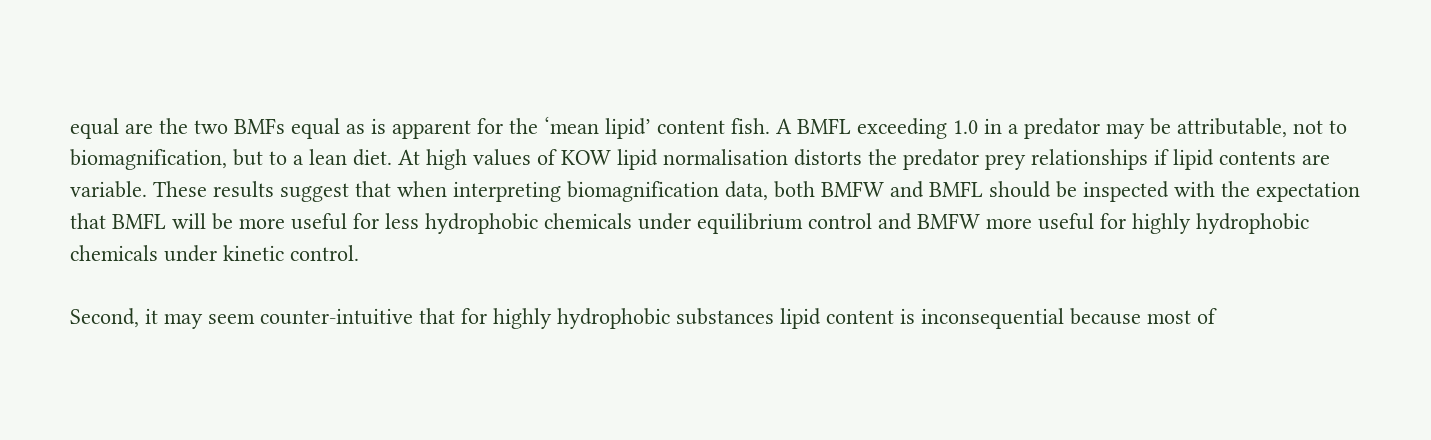equal are the two BMFs equal as is apparent for the ‘mean lipid’ content fish. A BMFL exceeding 1.0 in a predator may be attributable, not to biomagnification, but to a lean diet. At high values of KOW lipid normalisation distorts the predator prey relationships if lipid contents are variable. These results suggest that when interpreting biomagnification data, both BMFW and BMFL should be inspected with the expectation that BMFL will be more useful for less hydrophobic chemicals under equilibrium control and BMFW more useful for highly hydrophobic chemicals under kinetic control.

Second, it may seem counter-intuitive that for highly hydrophobic substances lipid content is inconsequential because most of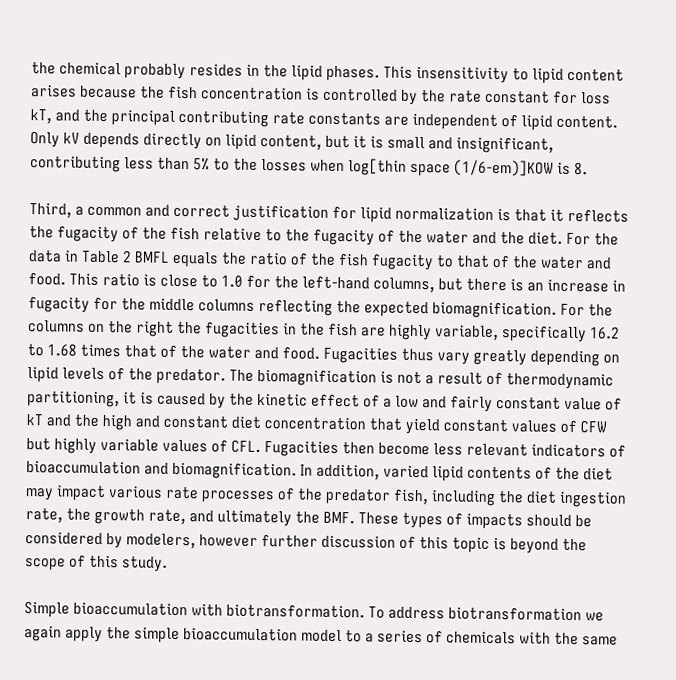the chemical probably resides in the lipid phases. This insensitivity to lipid content arises because the fish concentration is controlled by the rate constant for loss kT, and the principal contributing rate constants are independent of lipid content. Only kV depends directly on lipid content, but it is small and insignificant, contributing less than 5% to the losses when log[thin space (1/6-em)]KOW is 8.

Third, a common and correct justification for lipid normalization is that it reflects the fugacity of the fish relative to the fugacity of the water and the diet. For the data in Table 2 BMFL equals the ratio of the fish fugacity to that of the water and food. This ratio is close to 1.0 for the left-hand columns, but there is an increase in fugacity for the middle columns reflecting the expected biomagnification. For the columns on the right the fugacities in the fish are highly variable, specifically 16.2 to 1.68 times that of the water and food. Fugacities thus vary greatly depending on lipid levels of the predator. The biomagnification is not a result of thermodynamic partitioning, it is caused by the kinetic effect of a low and fairly constant value of kT and the high and constant diet concentration that yield constant values of CFW but highly variable values of CFL. Fugacities then become less relevant indicators of bioaccumulation and biomagnification. In addition, varied lipid contents of the diet may impact various rate processes of the predator fish, including the diet ingestion rate, the growth rate, and ultimately the BMF. These types of impacts should be considered by modelers, however further discussion of this topic is beyond the scope of this study.

Simple bioaccumulation with biotransformation. To address biotransformation we again apply the simple bioaccumulation model to a series of chemicals with the same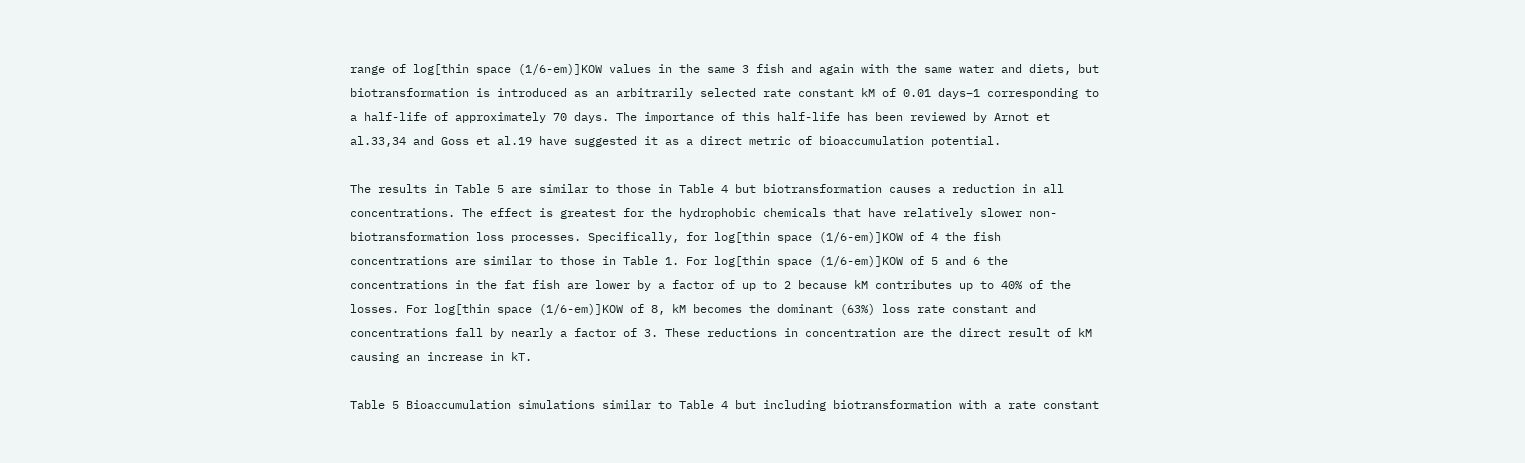range of log[thin space (1/6-em)]KOW values in the same 3 fish and again with the same water and diets, but biotransformation is introduced as an arbitrarily selected rate constant kM of 0.01 days−1 corresponding to a half-life of approximately 70 days. The importance of this half-life has been reviewed by Arnot et al.33,34 and Goss et al.19 have suggested it as a direct metric of bioaccumulation potential.

The results in Table 5 are similar to those in Table 4 but biotransformation causes a reduction in all concentrations. The effect is greatest for the hydrophobic chemicals that have relatively slower non-biotransformation loss processes. Specifically, for log[thin space (1/6-em)]KOW of 4 the fish concentrations are similar to those in Table 1. For log[thin space (1/6-em)]KOW of 5 and 6 the concentrations in the fat fish are lower by a factor of up to 2 because kM contributes up to 40% of the losses. For log[thin space (1/6-em)]KOW of 8, kM becomes the dominant (63%) loss rate constant and concentrations fall by nearly a factor of 3. These reductions in concentration are the direct result of kM causing an increase in kT.

Table 5 Bioaccumulation simulations similar to Table 4 but including biotransformation with a rate constant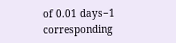of 0.01 days−1 corresponding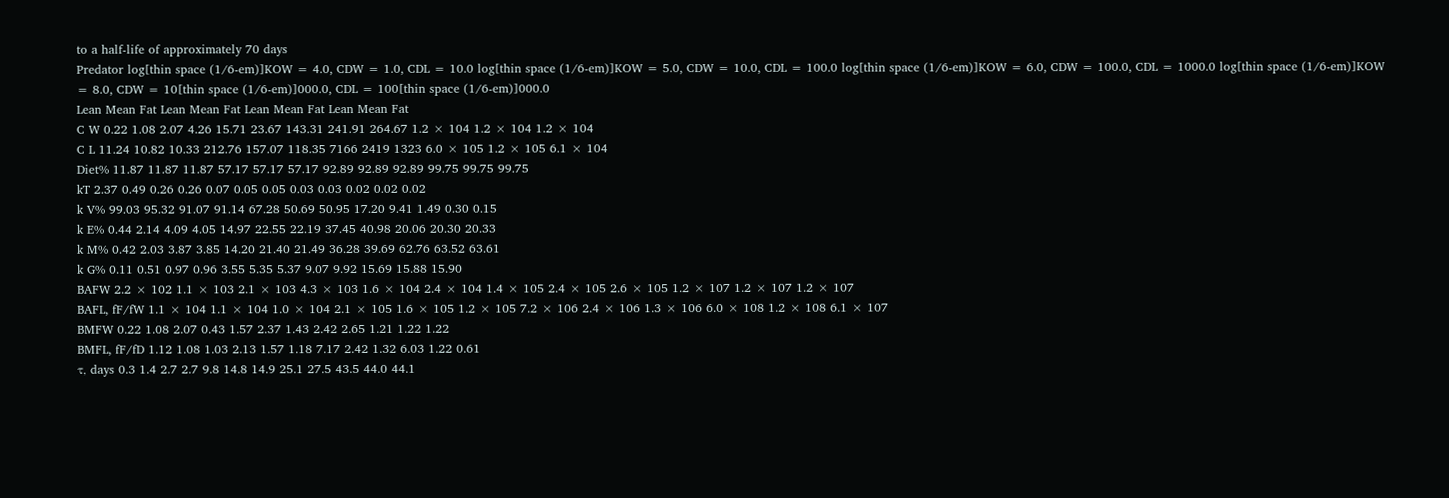to a half-life of approximately 70 days
Predator log[thin space (1/6-em)]KOW = 4.0, CDW = 1.0, CDL = 10.0 log[thin space (1/6-em)]KOW = 5.0, CDW = 10.0, CDL = 100.0 log[thin space (1/6-em)]KOW = 6.0, CDW = 100.0, CDL = 1000.0 log[thin space (1/6-em)]KOW = 8.0, CDW = 10[thin space (1/6-em)]000.0, CDL = 100[thin space (1/6-em)]000.0
Lean Mean Fat Lean Mean Fat Lean Mean Fat Lean Mean Fat
C W 0.22 1.08 2.07 4.26 15.71 23.67 143.31 241.91 264.67 1.2 × 104 1.2 × 104 1.2 × 104
C L 11.24 10.82 10.33 212.76 157.07 118.35 7166 2419 1323 6.0 × 105 1.2 × 105 6.1 × 104
Diet% 11.87 11.87 11.87 57.17 57.17 57.17 92.89 92.89 92.89 99.75 99.75 99.75
kT 2.37 0.49 0.26 0.26 0.07 0.05 0.05 0.03 0.03 0.02 0.02 0.02
k V% 99.03 95.32 91.07 91.14 67.28 50.69 50.95 17.20 9.41 1.49 0.30 0.15
k E% 0.44 2.14 4.09 4.05 14.97 22.55 22.19 37.45 40.98 20.06 20.30 20.33
k M% 0.42 2.03 3.87 3.85 14.20 21.40 21.49 36.28 39.69 62.76 63.52 63.61
k G% 0.11 0.51 0.97 0.96 3.55 5.35 5.37 9.07 9.92 15.69 15.88 15.90
BAFW 2.2 × 102 1.1 × 103 2.1 × 103 4.3 × 103 1.6 × 104 2.4 × 104 1.4 × 105 2.4 × 105 2.6 × 105 1.2 × 107 1.2 × 107 1.2 × 107
BAFL, fF/fW 1.1 × 104 1.1 × 104 1.0 × 104 2.1 × 105 1.6 × 105 1.2 × 105 7.2 × 106 2.4 × 106 1.3 × 106 6.0 × 108 1.2 × 108 6.1 × 107
BMFW 0.22 1.08 2.07 0.43 1.57 2.37 1.43 2.42 2.65 1.21 1.22 1.22
BMFL, fF/fD 1.12 1.08 1.03 2.13 1.57 1.18 7.17 2.42 1.32 6.03 1.22 0.61
τ, days 0.3 1.4 2.7 2.7 9.8 14.8 14.9 25.1 27.5 43.5 44.0 44.1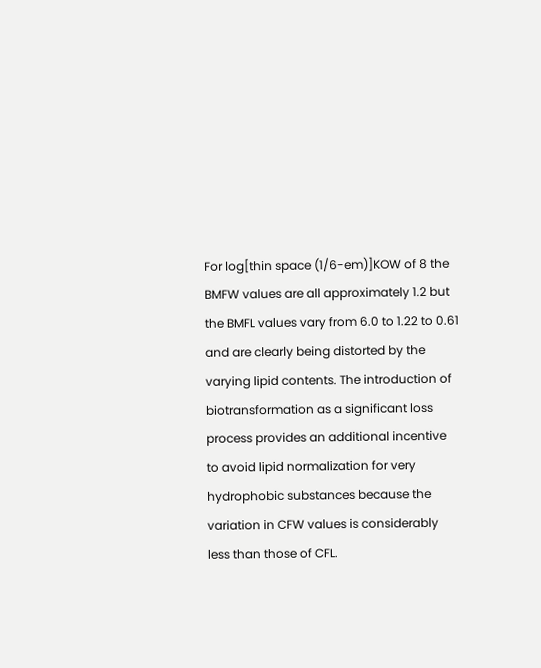For log[thin space (1/6-em)]KOW of 8 the BMFW values are all approximately 1.2 but the BMFL values vary from 6.0 to 1.22 to 0.61 and are clearly being distorted by the varying lipid contents. The introduction of biotransformation as a significant loss process provides an additional incentive to avoid lipid normalization for very hydrophobic substances because the variation in CFW values is considerably less than those of CFL.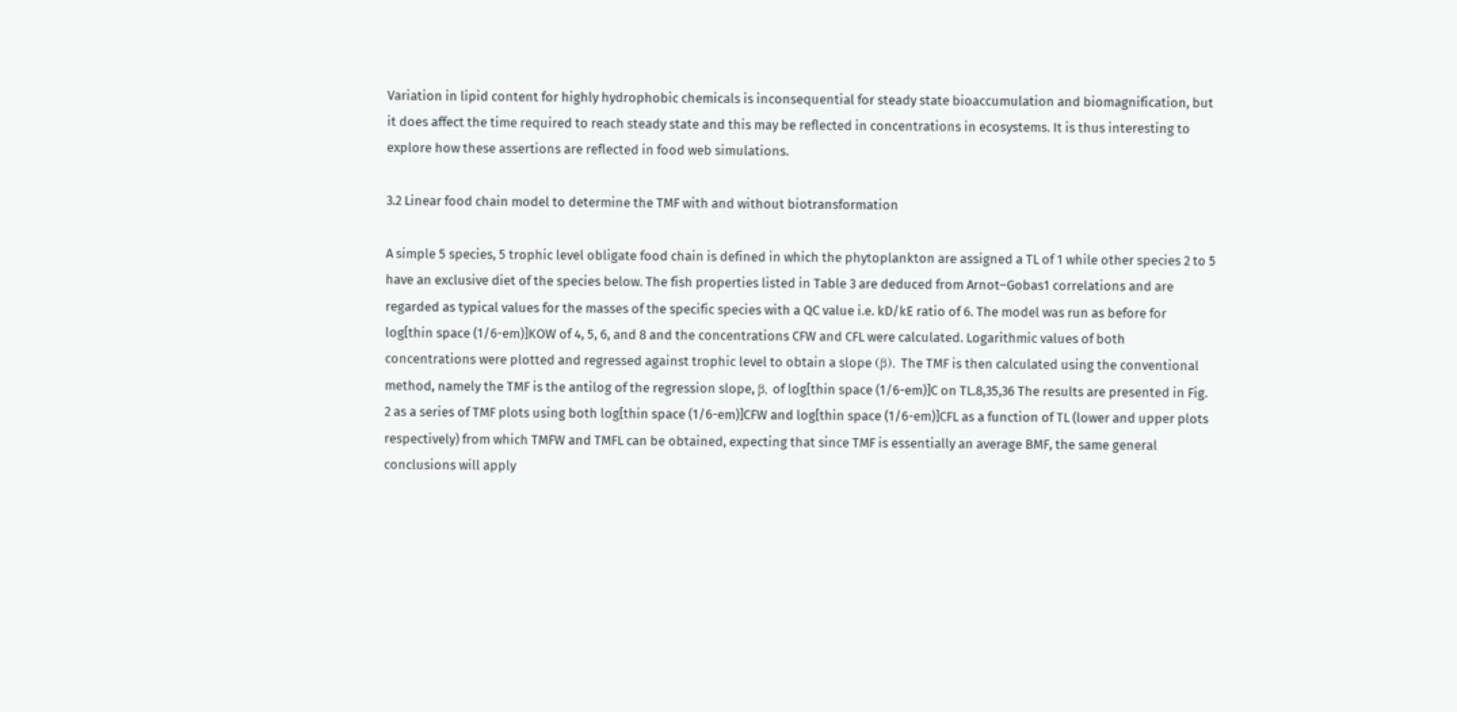Variation in lipid content for highly hydrophobic chemicals is inconsequential for steady state bioaccumulation and biomagnification, but it does affect the time required to reach steady state and this may be reflected in concentrations in ecosystems. It is thus interesting to explore how these assertions are reflected in food web simulations.

3.2 Linear food chain model to determine the TMF with and without biotransformation

A simple 5 species, 5 trophic level obligate food chain is defined in which the phytoplankton are assigned a TL of 1 while other species 2 to 5 have an exclusive diet of the species below. The fish properties listed in Table 3 are deduced from Arnot–Gobas1 correlations and are regarded as typical values for the masses of the specific species with a QC value i.e. kD/kE ratio of 6. The model was run as before for log[thin space (1/6-em)]KOW of 4, 5, 6, and 8 and the concentrations CFW and CFL were calculated. Logarithmic values of both concentrations were plotted and regressed against trophic level to obtain a slope (β). The TMF is then calculated using the conventional method, namely the TMF is the antilog of the regression slope, β, of log[thin space (1/6-em)]C on TL.8,35,36 The results are presented in Fig. 2 as a series of TMF plots using both log[thin space (1/6-em)]CFW and log[thin space (1/6-em)]CFL as a function of TL (lower and upper plots respectively) from which TMFW and TMFL can be obtained, expecting that since TMF is essentially an average BMF, the same general conclusions will apply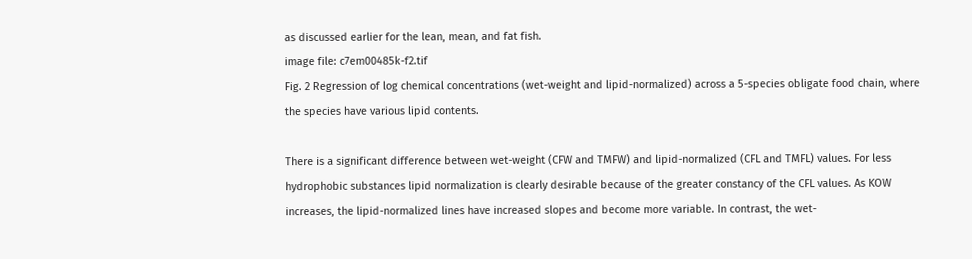as discussed earlier for the lean, mean, and fat fish.
image file: c7em00485k-f2.tif
Fig. 2 Regression of log chemical concentrations (wet-weight and lipid-normalized) across a 5-species obligate food chain, where the species have various lipid contents.

There is a significant difference between wet-weight (CFW and TMFW) and lipid-normalized (CFL and TMFL) values. For less hydrophobic substances lipid normalization is clearly desirable because of the greater constancy of the CFL values. As KOW increases, the lipid-normalized lines have increased slopes and become more variable. In contrast, the wet-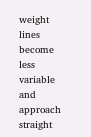weight lines become less variable and approach straight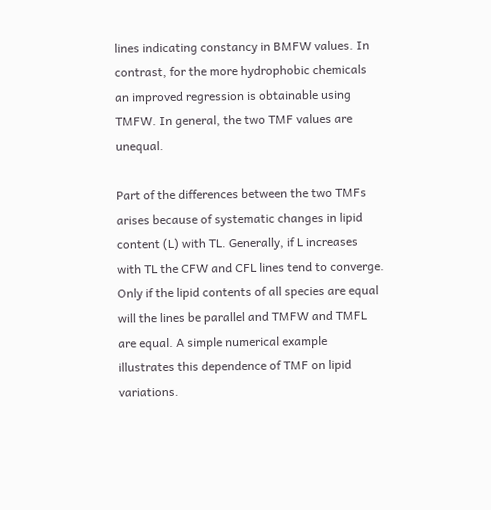lines indicating constancy in BMFW values. In contrast, for the more hydrophobic chemicals an improved regression is obtainable using TMFW. In general, the two TMF values are unequal.

Part of the differences between the two TMFs arises because of systematic changes in lipid content (L) with TL. Generally, if L increases with TL the CFW and CFL lines tend to converge. Only if the lipid contents of all species are equal will the lines be parallel and TMFW and TMFL are equal. A simple numerical example illustrates this dependence of TMF on lipid variations.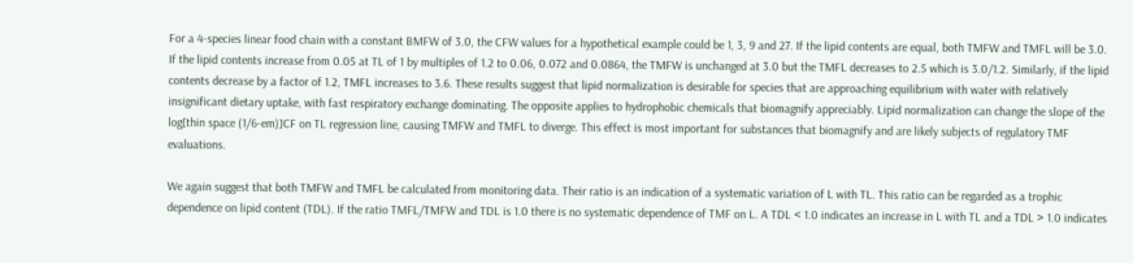For a 4-species linear food chain with a constant BMFW of 3.0, the CFW values for a hypothetical example could be 1, 3, 9 and 27. If the lipid contents are equal, both TMFW and TMFL will be 3.0. If the lipid contents increase from 0.05 at TL of 1 by multiples of 1.2 to 0.06, 0.072 and 0.0864, the TMFW is unchanged at 3.0 but the TMFL decreases to 2.5 which is 3.0/1.2. Similarly, if the lipid contents decrease by a factor of 1.2, TMFL increases to 3.6. These results suggest that lipid normalization is desirable for species that are approaching equilibrium with water with relatively insignificant dietary uptake, with fast respiratory exchange dominating. The opposite applies to hydrophobic chemicals that biomagnify appreciably. Lipid normalization can change the slope of the log[thin space (1/6-em)]CF on TL regression line, causing TMFW and TMFL to diverge. This effect is most important for substances that biomagnify and are likely subjects of regulatory TMF evaluations.

We again suggest that both TMFW and TMFL be calculated from monitoring data. Their ratio is an indication of a systematic variation of L with TL. This ratio can be regarded as a trophic dependence on lipid content (TDL). If the ratio TMFL/TMFW and TDL is 1.0 there is no systematic dependence of TMF on L. A TDL < 1.0 indicates an increase in L with TL and a TDL > 1.0 indicates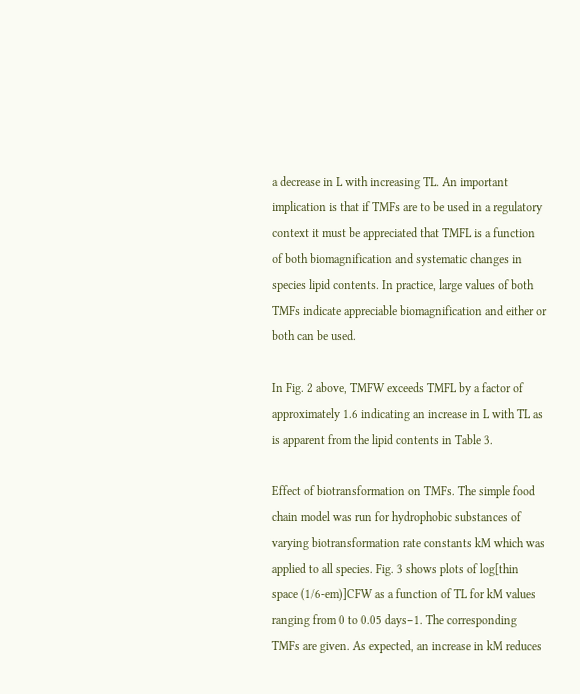a decrease in L with increasing TL. An important implication is that if TMFs are to be used in a regulatory context it must be appreciated that TMFL is a function of both biomagnification and systematic changes in species lipid contents. In practice, large values of both TMFs indicate appreciable biomagnification and either or both can be used.

In Fig. 2 above, TMFW exceeds TMFL by a factor of approximately 1.6 indicating an increase in L with TL as is apparent from the lipid contents in Table 3.

Effect of biotransformation on TMFs. The simple food chain model was run for hydrophobic substances of varying biotransformation rate constants kM which was applied to all species. Fig. 3 shows plots of log[thin space (1/6-em)]CFW as a function of TL for kM values ranging from 0 to 0.05 days−1. The corresponding TMFs are given. As expected, an increase in kM reduces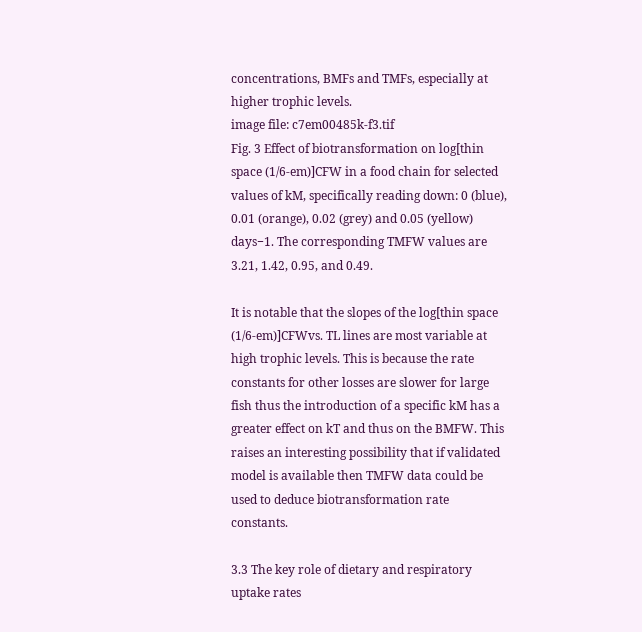concentrations, BMFs and TMFs, especially at higher trophic levels.
image file: c7em00485k-f3.tif
Fig. 3 Effect of biotransformation on log[thin space (1/6-em)]CFW in a food chain for selected values of kM, specifically reading down: 0 (blue), 0.01 (orange), 0.02 (grey) and 0.05 (yellow) days−1. The corresponding TMFW values are 3.21, 1.42, 0.95, and 0.49.

It is notable that the slopes of the log[thin space (1/6-em)]CFWvs. TL lines are most variable at high trophic levels. This is because the rate constants for other losses are slower for large fish thus the introduction of a specific kM has a greater effect on kT and thus on the BMFW. This raises an interesting possibility that if validated model is available then TMFW data could be used to deduce biotransformation rate constants.

3.3 The key role of dietary and respiratory uptake rates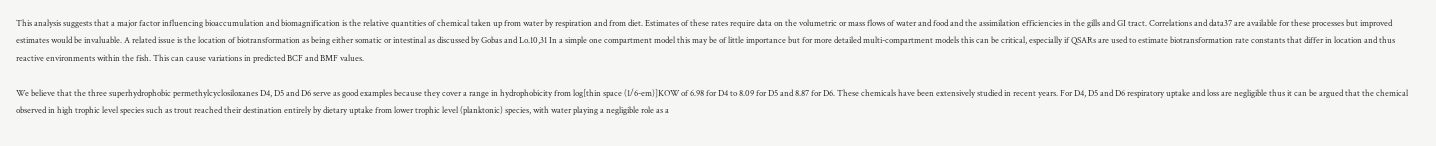This analysis suggests that a major factor influencing bioaccumulation and biomagnification is the relative quantities of chemical taken up from water by respiration and from diet. Estimates of these rates require data on the volumetric or mass flows of water and food and the assimilation efficiencies in the gills and GI tract. Correlations and data37 are available for these processes but improved estimates would be invaluable. A related issue is the location of biotransformation as being either somatic or intestinal as discussed by Gobas and Lo.10,31 In a simple one compartment model this may be of little importance but for more detailed multi-compartment models this can be critical, especially if QSARs are used to estimate biotransformation rate constants that differ in location and thus reactive environments within the fish. This can cause variations in predicted BCF and BMF values.

We believe that the three superhydrophobic permethylcyclosiloxanes D4, D5 and D6 serve as good examples because they cover a range in hydrophobicity from log[thin space (1/6-em)]KOW of 6.98 for D4 to 8.09 for D5 and 8.87 for D6. These chemicals have been extensively studied in recent years. For D4, D5 and D6 respiratory uptake and loss are negligible thus it can be argued that the chemical observed in high trophic level species such as trout reached their destination entirely by dietary uptake from lower trophic level (planktonic) species, with water playing a negligible role as a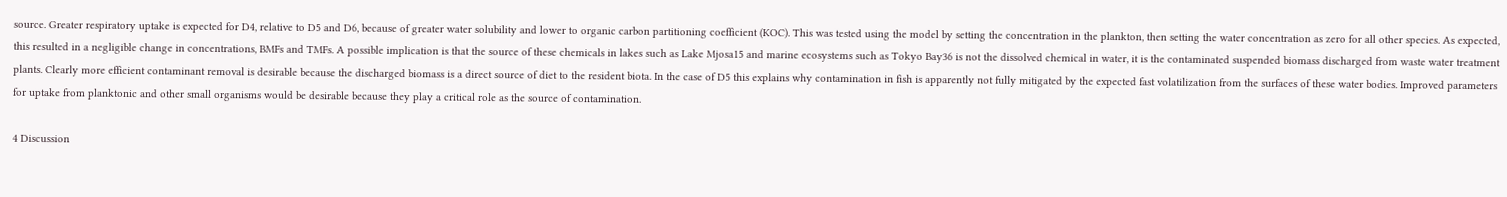source. Greater respiratory uptake is expected for D4, relative to D5 and D6, because of greater water solubility and lower to organic carbon partitioning coefficient (KOC). This was tested using the model by setting the concentration in the plankton, then setting the water concentration as zero for all other species. As expected, this resulted in a negligible change in concentrations, BMFs and TMFs. A possible implication is that the source of these chemicals in lakes such as Lake Mjosa15 and marine ecosystems such as Tokyo Bay36 is not the dissolved chemical in water, it is the contaminated suspended biomass discharged from waste water treatment plants. Clearly more efficient contaminant removal is desirable because the discharged biomass is a direct source of diet to the resident biota. In the case of D5 this explains why contamination in fish is apparently not fully mitigated by the expected fast volatilization from the surfaces of these water bodies. Improved parameters for uptake from planktonic and other small organisms would be desirable because they play a critical role as the source of contamination.

4 Discussion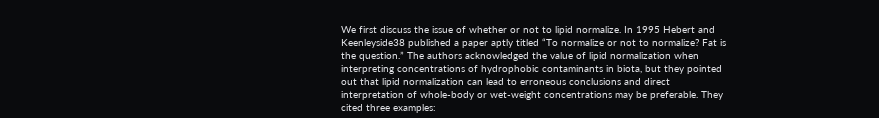We first discuss the issue of whether or not to lipid normalize. In 1995 Hebert and Keenleyside38 published a paper aptly titled “To normalize or not to normalize? Fat is the question.” The authors acknowledged the value of lipid normalization when interpreting concentrations of hydrophobic contaminants in biota, but they pointed out that lipid normalization can lead to erroneous conclusions and direct interpretation of whole-body or wet-weight concentrations may be preferable. They cited three examples: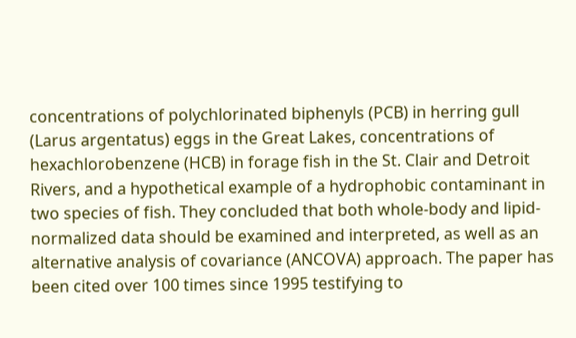concentrations of polychlorinated biphenyls (PCB) in herring gull (Larus argentatus) eggs in the Great Lakes, concentrations of hexachlorobenzene (HCB) in forage fish in the St. Clair and Detroit Rivers, and a hypothetical example of a hydrophobic contaminant in two species of fish. They concluded that both whole-body and lipid-normalized data should be examined and interpreted, as well as an alternative analysis of covariance (ANCOVA) approach. The paper has been cited over 100 times since 1995 testifying to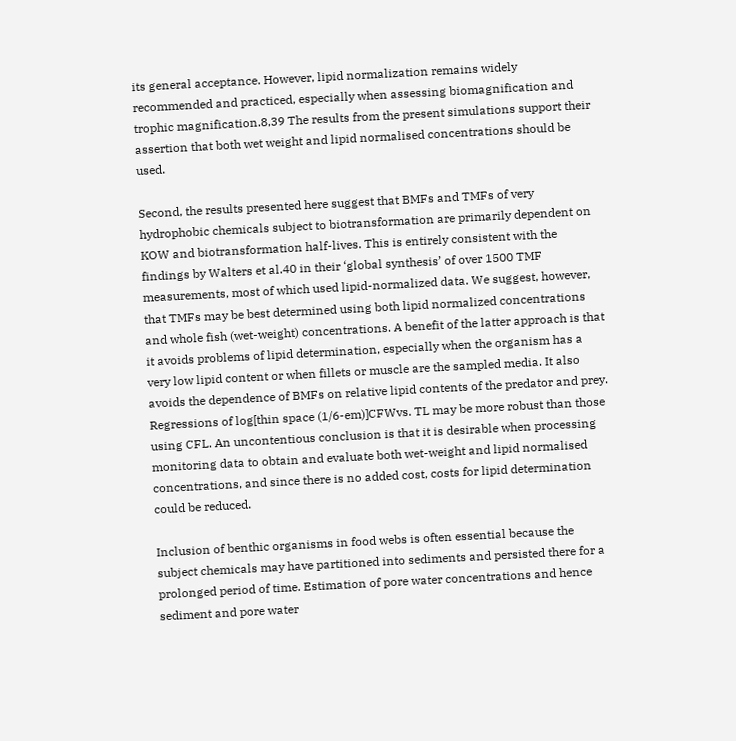its general acceptance. However, lipid normalization remains widely recommended and practiced, especially when assessing biomagnification and trophic magnification.8,39 The results from the present simulations support their assertion that both wet weight and lipid normalised concentrations should be used.

Second, the results presented here suggest that BMFs and TMFs of very hydrophobic chemicals subject to biotransformation are primarily dependent on KOW and biotransformation half-lives. This is entirely consistent with the findings by Walters et al.40 in their ‘global synthesis’ of over 1500 TMF measurements, most of which used lipid-normalized data. We suggest, however, that TMFs may be best determined using both lipid normalized concentrations and whole fish (wet-weight) concentrations. A benefit of the latter approach is that it avoids problems of lipid determination, especially when the organism has a very low lipid content or when fillets or muscle are the sampled media. It also avoids the dependence of BMFs on relative lipid contents of the predator and prey. Regressions of log[thin space (1/6-em)]CFWvs. TL may be more robust than those using CFL. An uncontentious conclusion is that it is desirable when processing monitoring data to obtain and evaluate both wet-weight and lipid normalised concentrations, and since there is no added cost, costs for lipid determination could be reduced.

Inclusion of benthic organisms in food webs is often essential because the subject chemicals may have partitioned into sediments and persisted there for a prolonged period of time. Estimation of pore water concentrations and hence sediment and pore water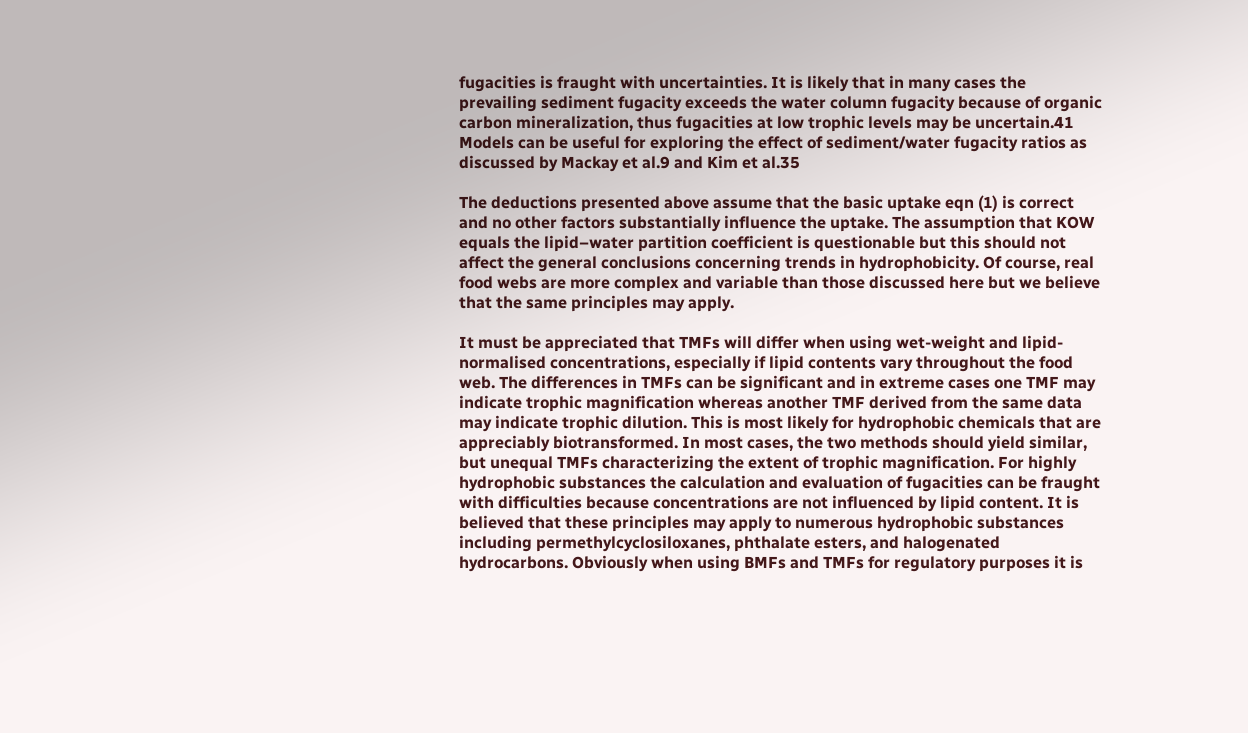fugacities is fraught with uncertainties. It is likely that in many cases the prevailing sediment fugacity exceeds the water column fugacity because of organic carbon mineralization, thus fugacities at low trophic levels may be uncertain.41 Models can be useful for exploring the effect of sediment/water fugacity ratios as discussed by Mackay et al.9 and Kim et al.35

The deductions presented above assume that the basic uptake eqn (1) is correct and no other factors substantially influence the uptake. The assumption that KOW equals the lipid–water partition coefficient is questionable but this should not affect the general conclusions concerning trends in hydrophobicity. Of course, real food webs are more complex and variable than those discussed here but we believe that the same principles may apply.

It must be appreciated that TMFs will differ when using wet-weight and lipid-normalised concentrations, especially if lipid contents vary throughout the food web. The differences in TMFs can be significant and in extreme cases one TMF may indicate trophic magnification whereas another TMF derived from the same data may indicate trophic dilution. This is most likely for hydrophobic chemicals that are appreciably biotransformed. In most cases, the two methods should yield similar, but unequal TMFs characterizing the extent of trophic magnification. For highly hydrophobic substances the calculation and evaluation of fugacities can be fraught with difficulties because concentrations are not influenced by lipid content. It is believed that these principles may apply to numerous hydrophobic substances including permethylcyclosiloxanes, phthalate esters, and halogenated hydrocarbons. Obviously when using BMFs and TMFs for regulatory purposes it is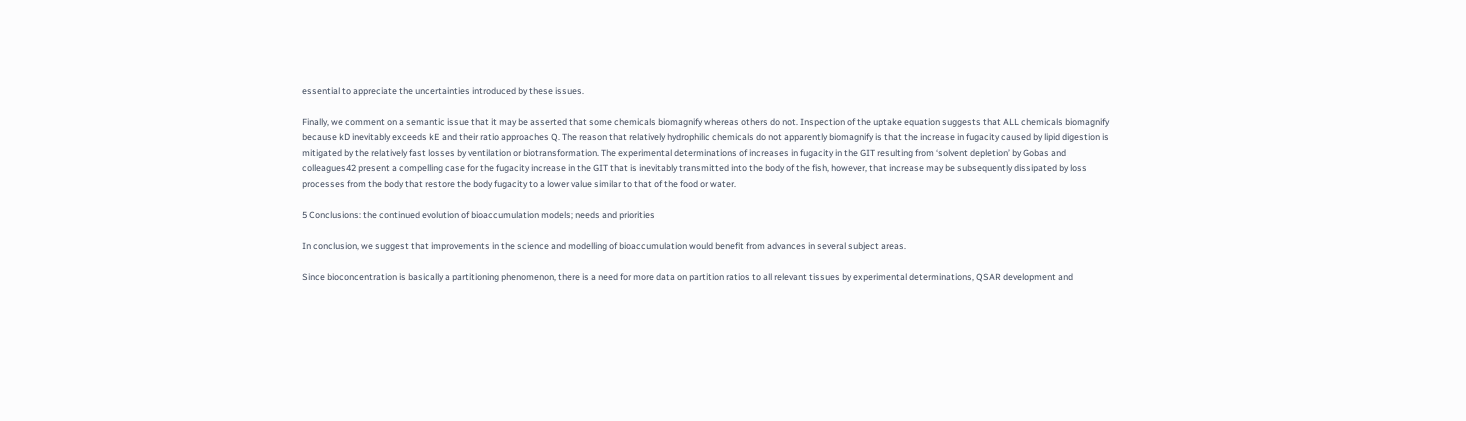essential to appreciate the uncertainties introduced by these issues.

Finally, we comment on a semantic issue that it may be asserted that some chemicals biomagnify whereas others do not. Inspection of the uptake equation suggests that ALL chemicals biomagnify because kD inevitably exceeds kE and their ratio approaches Q. The reason that relatively hydrophilic chemicals do not apparently biomagnify is that the increase in fugacity caused by lipid digestion is mitigated by the relatively fast losses by ventilation or biotransformation. The experimental determinations of increases in fugacity in the GIT resulting from ‘solvent depletion’ by Gobas and colleagues42 present a compelling case for the fugacity increase in the GIT that is inevitably transmitted into the body of the fish, however, that increase may be subsequently dissipated by loss processes from the body that restore the body fugacity to a lower value similar to that of the food or water.

5 Conclusions: the continued evolution of bioaccumulation models; needs and priorities

In conclusion, we suggest that improvements in the science and modelling of bioaccumulation would benefit from advances in several subject areas.

Since bioconcentration is basically a partitioning phenomenon, there is a need for more data on partition ratios to all relevant tissues by experimental determinations, QSAR development and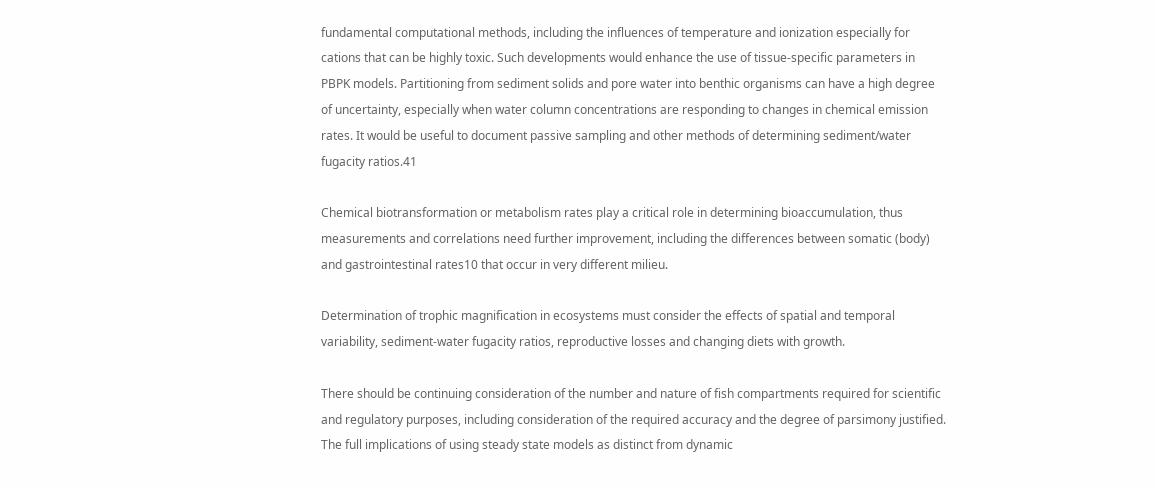fundamental computational methods, including the influences of temperature and ionization especially for cations that can be highly toxic. Such developments would enhance the use of tissue-specific parameters in PBPK models. Partitioning from sediment solids and pore water into benthic organisms can have a high degree of uncertainty, especially when water column concentrations are responding to changes in chemical emission rates. It would be useful to document passive sampling and other methods of determining sediment/water fugacity ratios.41

Chemical biotransformation or metabolism rates play a critical role in determining bioaccumulation, thus measurements and correlations need further improvement, including the differences between somatic (body) and gastrointestinal rates10 that occur in very different milieu.

Determination of trophic magnification in ecosystems must consider the effects of spatial and temporal variability, sediment-water fugacity ratios, reproductive losses and changing diets with growth.

There should be continuing consideration of the number and nature of fish compartments required for scientific and regulatory purposes, including consideration of the required accuracy and the degree of parsimony justified. The full implications of using steady state models as distinct from dynamic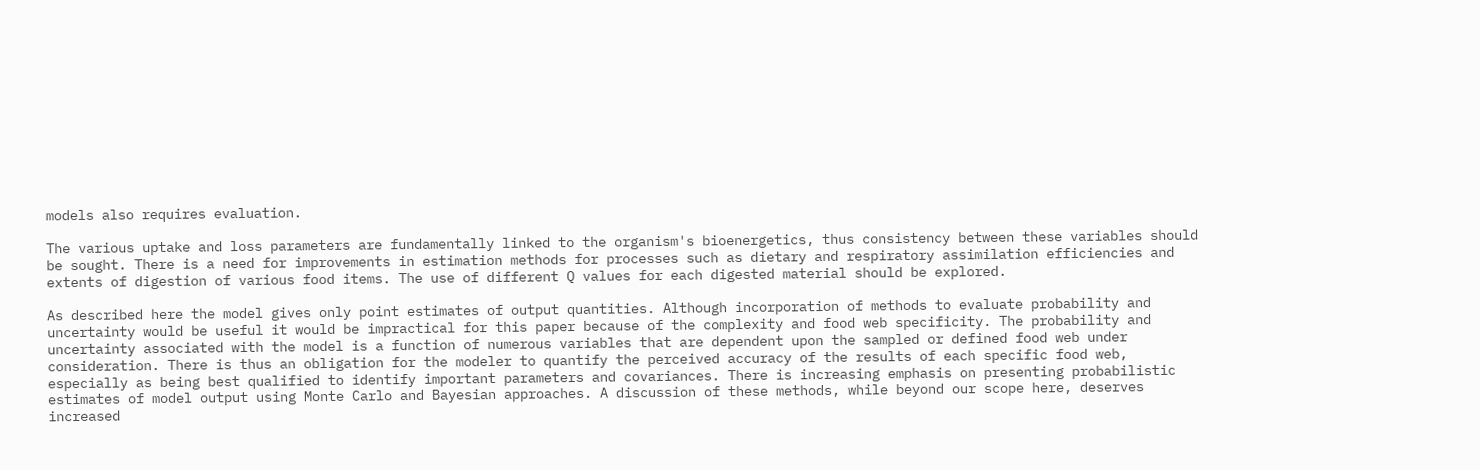models also requires evaluation.

The various uptake and loss parameters are fundamentally linked to the organism's bioenergetics, thus consistency between these variables should be sought. There is a need for improvements in estimation methods for processes such as dietary and respiratory assimilation efficiencies and extents of digestion of various food items. The use of different Q values for each digested material should be explored.

As described here the model gives only point estimates of output quantities. Although incorporation of methods to evaluate probability and uncertainty would be useful it would be impractical for this paper because of the complexity and food web specificity. The probability and uncertainty associated with the model is a function of numerous variables that are dependent upon the sampled or defined food web under consideration. There is thus an obligation for the modeler to quantify the perceived accuracy of the results of each specific food web, especially as being best qualified to identify important parameters and covariances. There is increasing emphasis on presenting probabilistic estimates of model output using Monte Carlo and Bayesian approaches. A discussion of these methods, while beyond our scope here, deserves increased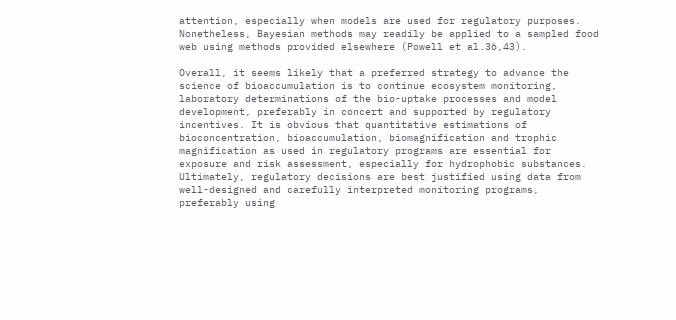attention, especially when models are used for regulatory purposes. Nonetheless, Bayesian methods may readily be applied to a sampled food web using methods provided elsewhere (Powell et al.36,43).

Overall, it seems likely that a preferred strategy to advance the science of bioaccumulation is to continue ecosystem monitoring, laboratory determinations of the bio-uptake processes and model development, preferably in concert and supported by regulatory incentives. It is obvious that quantitative estimations of bioconcentration, bioaccumulation, biomagnification and trophic magnification as used in regulatory programs are essential for exposure and risk assessment, especially for hydrophobic substances. Ultimately, regulatory decisions are best justified using data from well-designed and carefully interpreted monitoring programs, preferably using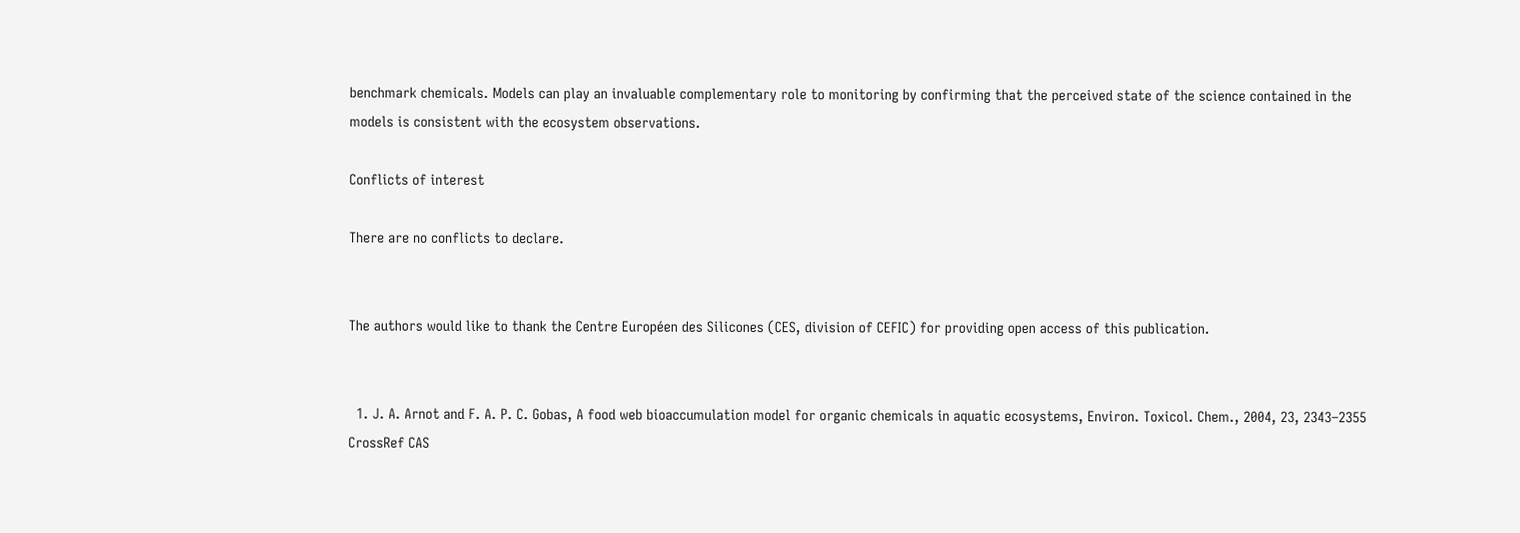benchmark chemicals. Models can play an invaluable complementary role to monitoring by confirming that the perceived state of the science contained in the models is consistent with the ecosystem observations.

Conflicts of interest

There are no conflicts to declare.


The authors would like to thank the Centre Européen des Silicones (CES, division of CEFIC) for providing open access of this publication.


  1. J. A. Arnot and F. A. P. C. Gobas, A food web bioaccumulation model for organic chemicals in aquatic ecosystems, Environ. Toxicol. Chem., 2004, 23, 2343–2355 CrossRef CAS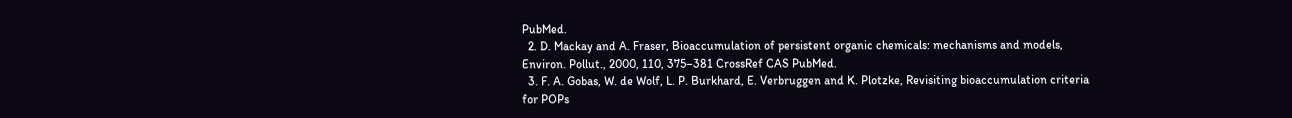PubMed.
  2. D. Mackay and A. Fraser, Bioaccumulation of persistent organic chemicals: mechanisms and models, Environ. Pollut., 2000, 110, 375–381 CrossRef CAS PubMed.
  3. F. A. Gobas, W. de Wolf, L. P. Burkhard, E. Verbruggen and K. Plotzke, Revisiting bioaccumulation criteria for POPs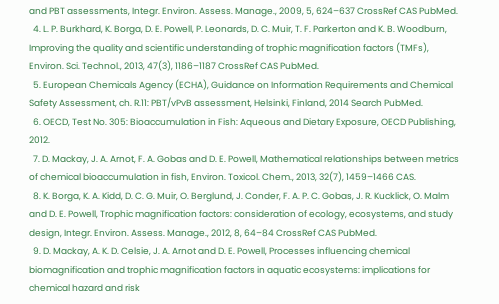and PBT assessments, Integr. Environ. Assess. Manage., 2009, 5, 624–637 CrossRef CAS PubMed.
  4. L. P. Burkhard, K. Borga, D. E. Powell, P. Leonards, D. C. Muir, T. F. Parkerton and K. B. Woodburn, Improving the quality and scientific understanding of trophic magnification factors (TMFs), Environ. Sci. Technol., 2013, 47(3), 1186–1187 CrossRef CAS PubMed.
  5. European Chemicals Agency (ECHA), Guidance on Information Requirements and Chemical Safety Assessment, ch. R.11: PBT/vPvB assessment, Helsinki, Finland, 2014 Search PubMed.
  6. OECD, Test No. 305: Bioaccumulation in Fish: Aqueous and Dietary Exposure, OECD Publishing, 2012.
  7. D. Mackay, J. A. Arnot, F. A. Gobas and D. E. Powell, Mathematical relationships between metrics of chemical bioaccumulation in fish, Environ. Toxicol. Chem., 2013, 32(7), 1459–1466 CAS.
  8. K. Borga, K. A. Kidd, D. C. G. Muir, O. Berglund, J. Conder, F. A. P. C. Gobas, J. R. Kucklick, O. Malm and D. E. Powell, Trophic magnification factors: consideration of ecology, ecosystems, and study design, Integr. Environ. Assess. Manage., 2012, 8, 64–84 CrossRef CAS PubMed.
  9. D. Mackay, A. K. D. Celsie, J. A. Arnot and D. E. Powell, Processes influencing chemical biomagnification and trophic magnification factors in aquatic ecosystems: implications for chemical hazard and risk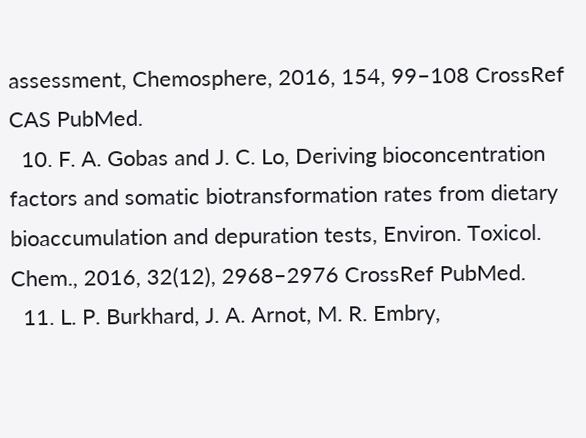assessment, Chemosphere, 2016, 154, 99–108 CrossRef CAS PubMed.
  10. F. A. Gobas and J. C. Lo, Deriving bioconcentration factors and somatic biotransformation rates from dietary bioaccumulation and depuration tests, Environ. Toxicol. Chem., 2016, 32(12), 2968–2976 CrossRef PubMed.
  11. L. P. Burkhard, J. A. Arnot, M. R. Embry,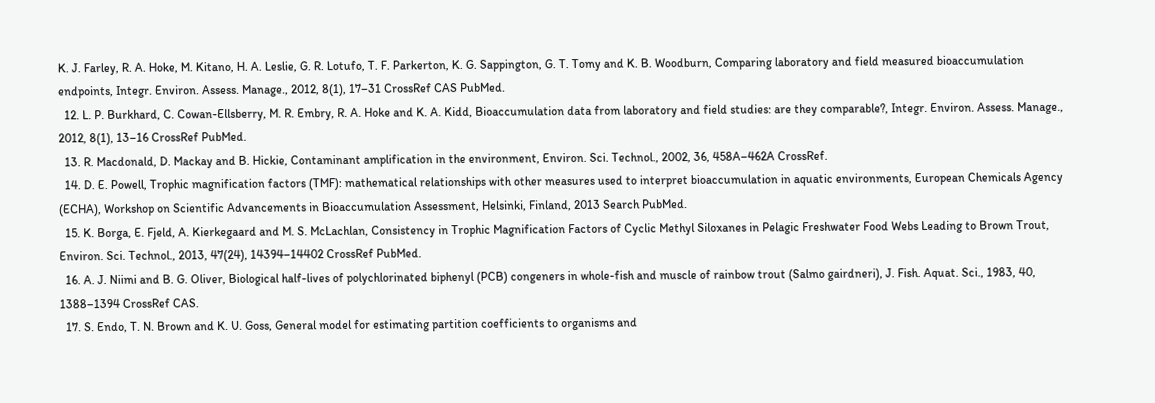K. J. Farley, R. A. Hoke, M. Kitano, H. A. Leslie, G. R. Lotufo, T. F. Parkerton, K. G. Sappington, G. T. Tomy and K. B. Woodburn, Comparing laboratory and field measured bioaccumulation endpoints, Integr. Environ. Assess. Manage., 2012, 8(1), 17–31 CrossRef CAS PubMed.
  12. L. P. Burkhard, C. Cowan-Ellsberry, M. R. Embry, R. A. Hoke and K. A. Kidd, Bioaccumulation data from laboratory and field studies: are they comparable?, Integr. Environ. Assess. Manage., 2012, 8(1), 13–16 CrossRef PubMed.
  13. R. Macdonald, D. Mackay and B. Hickie, Contaminant amplification in the environment, Environ. Sci. Technol., 2002, 36, 458A–462A CrossRef.
  14. D. E. Powell, Trophic magnification factors (TMF): mathematical relationships with other measures used to interpret bioaccumulation in aquatic environments, European Chemicals Agency (ECHA), Workshop on Scientific Advancements in Bioaccumulation Assessment, Helsinki, Finland, 2013 Search PubMed.
  15. K. Borga, E. Fjeld, A. Kierkegaard and M. S. McLachlan, Consistency in Trophic Magnification Factors of Cyclic Methyl Siloxanes in Pelagic Freshwater Food Webs Leading to Brown Trout, Environ. Sci. Technol., 2013, 47(24), 14394–14402 CrossRef PubMed.
  16. A. J. Niimi and B. G. Oliver, Biological half-lives of polychlorinated biphenyl (PCB) congeners in whole-fish and muscle of rainbow trout (Salmo gairdneri), J. Fish. Aquat. Sci., 1983, 40, 1388–1394 CrossRef CAS.
  17. S. Endo, T. N. Brown and K. U. Goss, General model for estimating partition coefficients to organisms and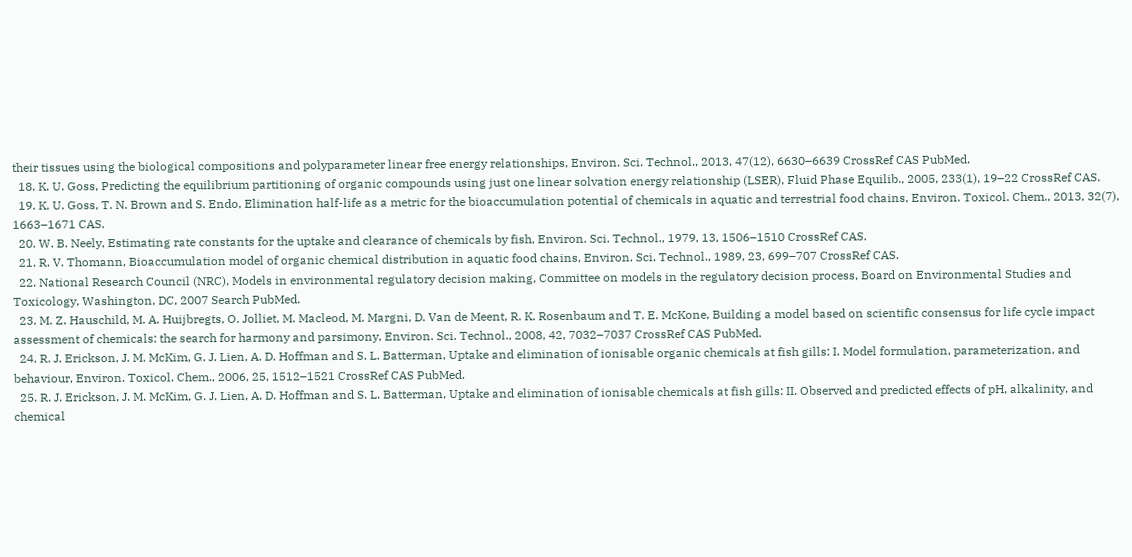their tissues using the biological compositions and polyparameter linear free energy relationships, Environ. Sci. Technol., 2013, 47(12), 6630–6639 CrossRef CAS PubMed.
  18. K. U. Goss, Predicting the equilibrium partitioning of organic compounds using just one linear solvation energy relationship (LSER), Fluid Phase Equilib., 2005, 233(1), 19–22 CrossRef CAS.
  19. K. U. Goss, T. N. Brown and S. Endo, Elimination half-life as a metric for the bioaccumulation potential of chemicals in aquatic and terrestrial food chains, Environ. Toxicol. Chem., 2013, 32(7), 1663–1671 CAS.
  20. W. B. Neely, Estimating rate constants for the uptake and clearance of chemicals by fish, Environ. Sci. Technol., 1979, 13, 1506–1510 CrossRef CAS.
  21. R. V. Thomann, Bioaccumulation model of organic chemical distribution in aquatic food chains, Environ. Sci. Technol., 1989, 23, 699–707 CrossRef CAS.
  22. National Research Council (NRC), Models in environmental regulatory decision making, Committee on models in the regulatory decision process, Board on Environmental Studies and Toxicology, Washington, DC, 2007 Search PubMed.
  23. M. Z. Hauschild, M. A. Huijbregts, O. Jolliet, M. Macleod, M. Margni, D. Van de Meent, R. K. Rosenbaum and T. E. McKone, Building a model based on scientific consensus for life cycle impact assessment of chemicals: the search for harmony and parsimony, Environ. Sci. Technol., 2008, 42, 7032–7037 CrossRef CAS PubMed.
  24. R. J. Erickson, J. M. McKim, G. J. Lien, A. D. Hoffman and S. L. Batterman, Uptake and elimination of ionisable organic chemicals at fish gills: I. Model formulation, parameterization, and behaviour, Environ. Toxicol. Chem., 2006, 25, 1512–1521 CrossRef CAS PubMed.
  25. R. J. Erickson, J. M. McKim, G. J. Lien, A. D. Hoffman and S. L. Batterman, Uptake and elimination of ionisable chemicals at fish gills: II. Observed and predicted effects of pH, alkalinity, and chemical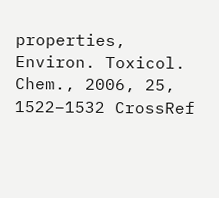properties, Environ. Toxicol. Chem., 2006, 25, 1522–1532 CrossRef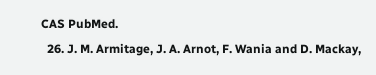CAS PubMed.
  26. J. M. Armitage, J. A. Arnot, F. Wania and D. Mackay,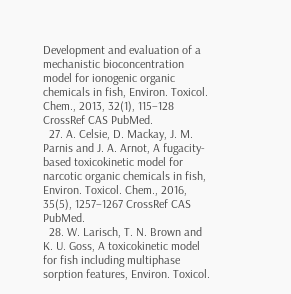Development and evaluation of a mechanistic bioconcentration model for ionogenic organic chemicals in fish, Environ. Toxicol. Chem., 2013, 32(1), 115–128 CrossRef CAS PubMed.
  27. A. Celsie, D. Mackay, J. M. Parnis and J. A. Arnot, A fugacity-based toxicokinetic model for narcotic organic chemicals in fish, Environ. Toxicol. Chem., 2016, 35(5), 1257–1267 CrossRef CAS PubMed.
  28. W. Larisch, T. N. Brown and K. U. Goss, A toxicokinetic model for fish including multiphase sorption features, Environ. Toxicol.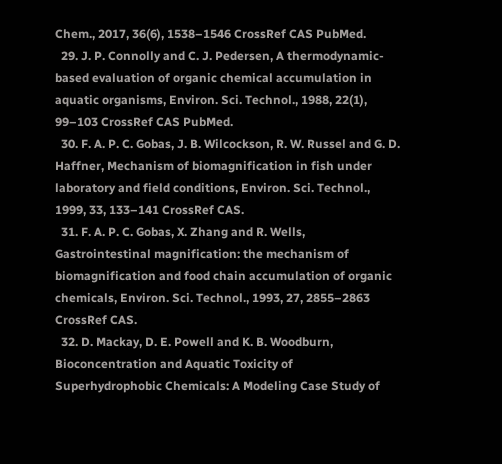Chem., 2017, 36(6), 1538–1546 CrossRef CAS PubMed.
  29. J. P. Connolly and C. J. Pedersen, A thermodynamic-based evaluation of organic chemical accumulation in aquatic organisms, Environ. Sci. Technol., 1988, 22(1), 99–103 CrossRef CAS PubMed.
  30. F. A. P. C. Gobas, J. B. Wilcockson, R. W. Russel and G. D. Haffner, Mechanism of biomagnification in fish under laboratory and field conditions, Environ. Sci. Technol., 1999, 33, 133–141 CrossRef CAS.
  31. F. A. P. C. Gobas, X. Zhang and R. Wells, Gastrointestinal magnification: the mechanism of biomagnification and food chain accumulation of organic chemicals, Environ. Sci. Technol., 1993, 27, 2855–2863 CrossRef CAS.
  32. D. Mackay, D. E. Powell and K. B. Woodburn, Bioconcentration and Aquatic Toxicity of Superhydrophobic Chemicals: A Modeling Case Study of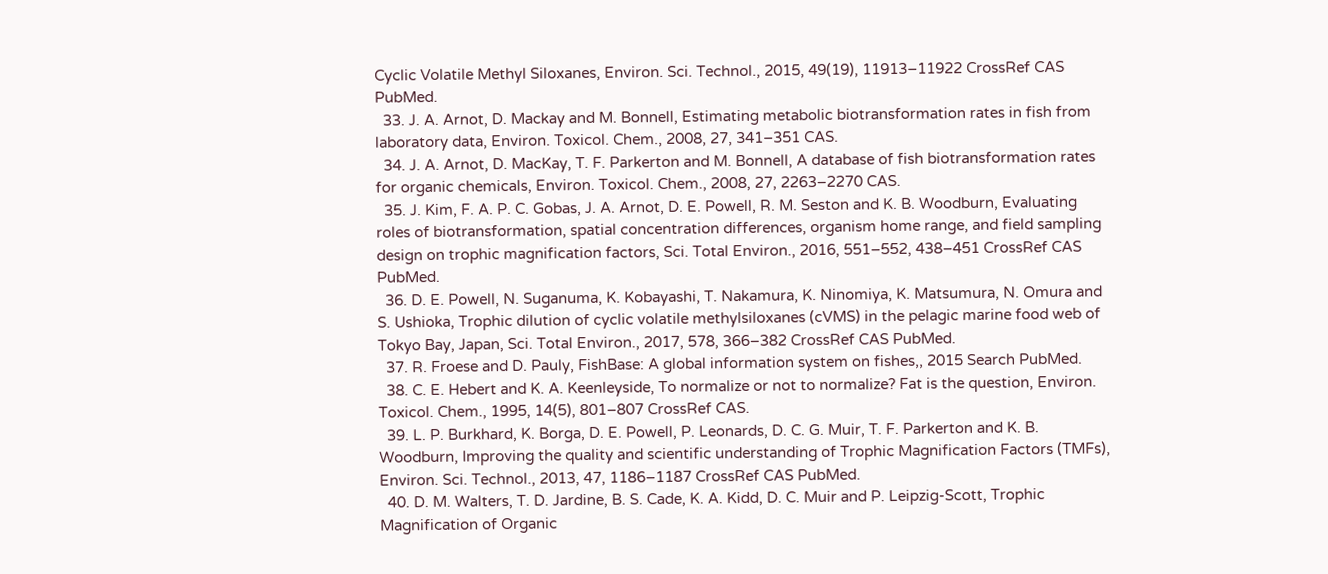Cyclic Volatile Methyl Siloxanes, Environ. Sci. Technol., 2015, 49(19), 11913–11922 CrossRef CAS PubMed.
  33. J. A. Arnot, D. Mackay and M. Bonnell, Estimating metabolic biotransformation rates in fish from laboratory data, Environ. Toxicol. Chem., 2008, 27, 341–351 CAS.
  34. J. A. Arnot, D. MacKay, T. F. Parkerton and M. Bonnell, A database of fish biotransformation rates for organic chemicals, Environ. Toxicol. Chem., 2008, 27, 2263–2270 CAS.
  35. J. Kim, F. A. P. C. Gobas, J. A. Arnot, D. E. Powell, R. M. Seston and K. B. Woodburn, Evaluating roles of biotransformation, spatial concentration differences, organism home range, and field sampling design on trophic magnification factors, Sci. Total Environ., 2016, 551–552, 438–451 CrossRef CAS PubMed.
  36. D. E. Powell, N. Suganuma, K. Kobayashi, T. Nakamura, K. Ninomiya, K. Matsumura, N. Omura and S. Ushioka, Trophic dilution of cyclic volatile methylsiloxanes (cVMS) in the pelagic marine food web of Tokyo Bay, Japan, Sci. Total Environ., 2017, 578, 366–382 CrossRef CAS PubMed.
  37. R. Froese and D. Pauly, FishBase: A global information system on fishes,, 2015 Search PubMed.
  38. C. E. Hebert and K. A. Keenleyside, To normalize or not to normalize? Fat is the question, Environ. Toxicol. Chem., 1995, 14(5), 801–807 CrossRef CAS.
  39. L. P. Burkhard, K. Borga, D. E. Powell, P. Leonards, D. C. G. Muir, T. F. Parkerton and K. B. Woodburn, Improving the quality and scientific understanding of Trophic Magnification Factors (TMFs), Environ. Sci. Technol., 2013, 47, 1186–1187 CrossRef CAS PubMed.
  40. D. M. Walters, T. D. Jardine, B. S. Cade, K. A. Kidd, D. C. Muir and P. Leipzig-Scott, Trophic Magnification of Organic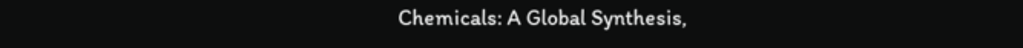Chemicals: A Global Synthesis,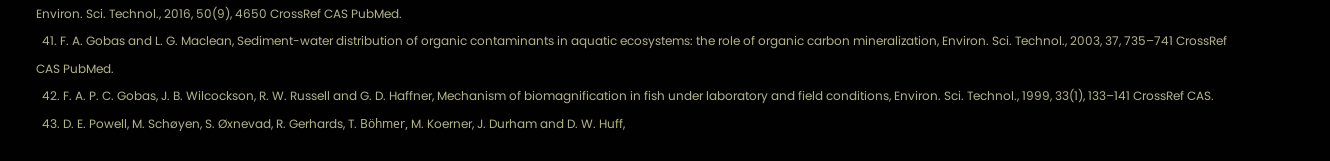Environ. Sci. Technol., 2016, 50(9), 4650 CrossRef CAS PubMed.
  41. F. A. Gobas and L. G. Maclean, Sediment-water distribution of organic contaminants in aquatic ecosystems: the role of organic carbon mineralization, Environ. Sci. Technol., 2003, 37, 735–741 CrossRef CAS PubMed.
  42. F. A. P. C. Gobas, J. B. Wilcockson, R. W. Russell and G. D. Haffner, Mechanism of biomagnification in fish under laboratory and field conditions, Environ. Sci. Technol., 1999, 33(1), 133–141 CrossRef CAS.
  43. D. E. Powell, M. Schøyen, S. Øxnevad, R. Gerhards, T. Böhmer, M. Koerner, J. Durham and D. W. Huff,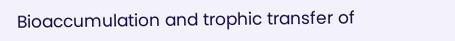Bioaccumulation and trophic transfer of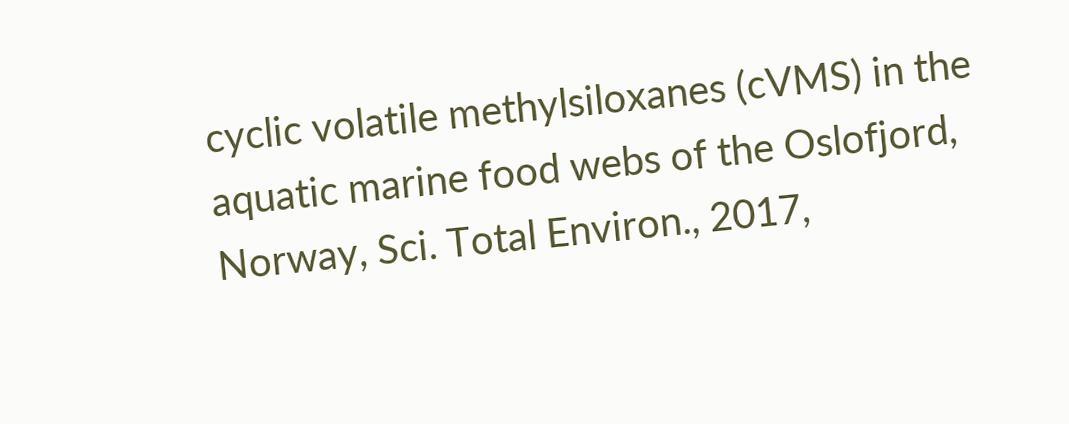cyclic volatile methylsiloxanes (cVMS) in the aquatic marine food webs of the Oslofjord, Norway, Sci. Total Environ., 2017,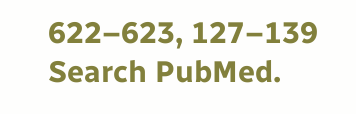622–623, 127–139 Search PubMed.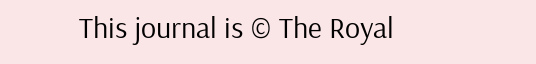This journal is © The Royal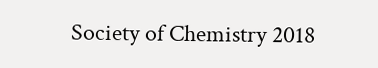Society of Chemistry 2018